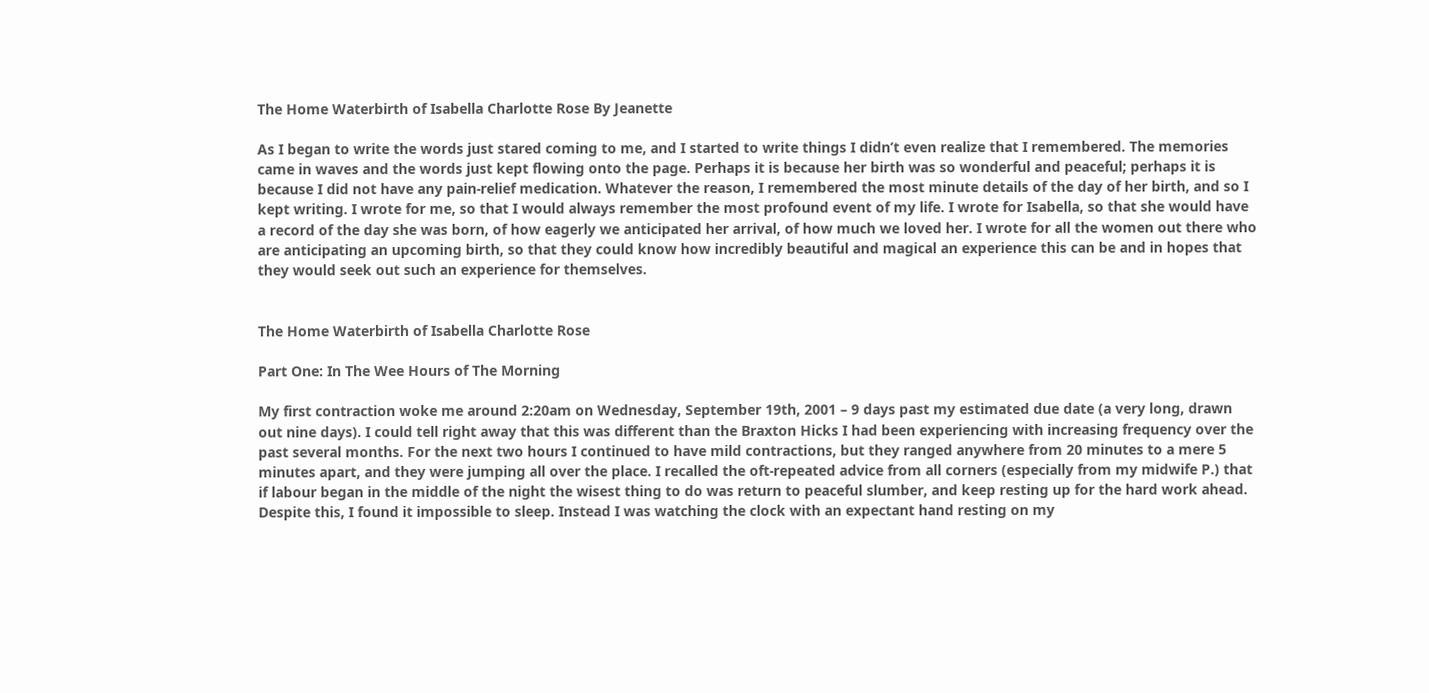The Home Waterbirth of Isabella Charlotte Rose By Jeanette

As I began to write the words just stared coming to me, and I started to write things I didn’t even realize that I remembered. The memories came in waves and the words just kept flowing onto the page. Perhaps it is because her birth was so wonderful and peaceful; perhaps it is because I did not have any pain-relief medication. Whatever the reason, I remembered the most minute details of the day of her birth, and so I kept writing. I wrote for me, so that I would always remember the most profound event of my life. I wrote for Isabella, so that she would have a record of the day she was born, of how eagerly we anticipated her arrival, of how much we loved her. I wrote for all the women out there who are anticipating an upcoming birth, so that they could know how incredibly beautiful and magical an experience this can be and in hopes that they would seek out such an experience for themselves.


The Home Waterbirth of Isabella Charlotte Rose

Part One: In The Wee Hours of The Morning

My first contraction woke me around 2:20am on Wednesday, September 19th, 2001 – 9 days past my estimated due date (a very long, drawn out nine days). I could tell right away that this was different than the Braxton Hicks I had been experiencing with increasing frequency over the past several months. For the next two hours I continued to have mild contractions, but they ranged anywhere from 20 minutes to a mere 5 minutes apart, and they were jumping all over the place. I recalled the oft-repeated advice from all corners (especially from my midwife P.) that if labour began in the middle of the night the wisest thing to do was return to peaceful slumber, and keep resting up for the hard work ahead. Despite this, I found it impossible to sleep. Instead I was watching the clock with an expectant hand resting on my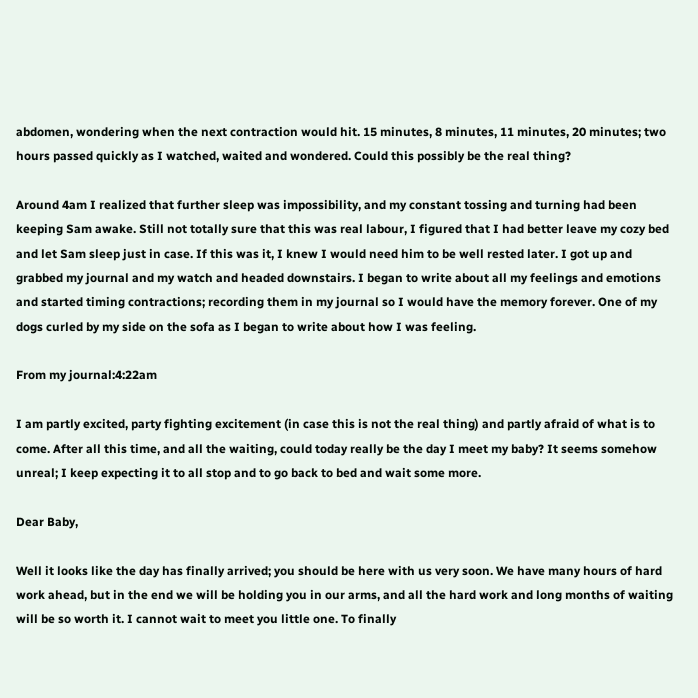abdomen, wondering when the next contraction would hit. 15 minutes, 8 minutes, 11 minutes, 20 minutes; two hours passed quickly as I watched, waited and wondered. Could this possibly be the real thing?

Around 4am I realized that further sleep was impossibility, and my constant tossing and turning had been keeping Sam awake. Still not totally sure that this was real labour, I figured that I had better leave my cozy bed and let Sam sleep just in case. If this was it, I knew I would need him to be well rested later. I got up and grabbed my journal and my watch and headed downstairs. I began to write about all my feelings and emotions and started timing contractions; recording them in my journal so I would have the memory forever. One of my dogs curled by my side on the sofa as I began to write about how I was feeling.

From my journal:4:22am

I am partly excited, party fighting excitement (in case this is not the real thing) and partly afraid of what is to come. After all this time, and all the waiting, could today really be the day I meet my baby? It seems somehow unreal; I keep expecting it to all stop and to go back to bed and wait some more.

Dear Baby,

Well it looks like the day has finally arrived; you should be here with us very soon. We have many hours of hard work ahead, but in the end we will be holding you in our arms, and all the hard work and long months of waiting will be so worth it. I cannot wait to meet you little one. To finally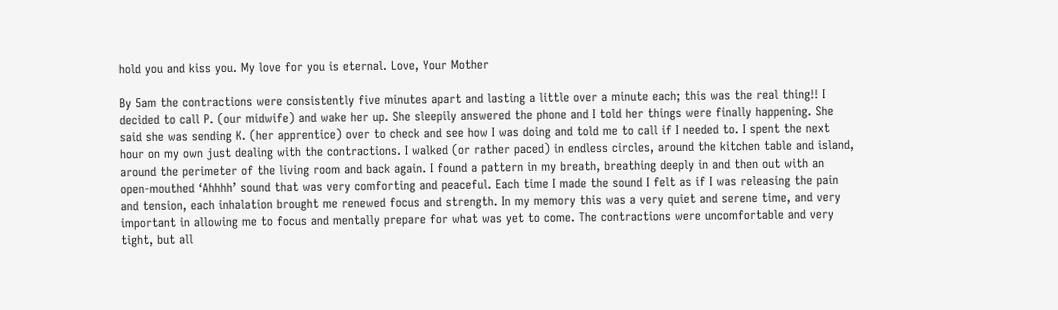hold you and kiss you. My love for you is eternal. Love, Your Mother

By 5am the contractions were consistently five minutes apart and lasting a little over a minute each; this was the real thing!! I decided to call P. (our midwife) and wake her up. She sleepily answered the phone and I told her things were finally happening. She said she was sending K. (her apprentice) over to check and see how I was doing and told me to call if I needed to. I spent the next hour on my own just dealing with the contractions. I walked (or rather paced) in endless circles, around the kitchen table and island, around the perimeter of the living room and back again. I found a pattern in my breath, breathing deeply in and then out with an open-mouthed ‘Ahhhh’ sound that was very comforting and peaceful. Each time I made the sound I felt as if I was releasing the pain and tension, each inhalation brought me renewed focus and strength. In my memory this was a very quiet and serene time, and very important in allowing me to focus and mentally prepare for what was yet to come. The contractions were uncomfortable and very tight, but all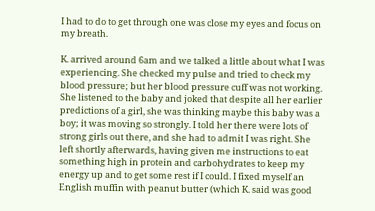I had to do to get through one was close my eyes and focus on my breath.

K. arrived around 6am and we talked a little about what I was experiencing. She checked my pulse and tried to check my blood pressure; but her blood pressure cuff was not working. She listened to the baby and joked that despite all her earlier predictions of a girl, she was thinking maybe this baby was a boy; it was moving so strongly. I told her there were lots of strong girls out there, and she had to admit I was right. She left shortly afterwards, having given me instructions to eat something high in protein and carbohydrates to keep my energy up and to get some rest if I could. I fixed myself an English muffin with peanut butter (which K. said was good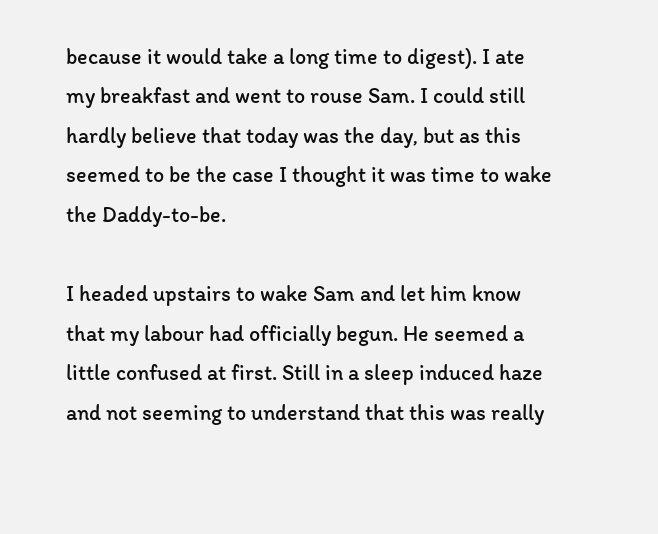because it would take a long time to digest). I ate my breakfast and went to rouse Sam. I could still hardly believe that today was the day, but as this seemed to be the case I thought it was time to wake the Daddy-to-be.

I headed upstairs to wake Sam and let him know that my labour had officially begun. He seemed a little confused at first. Still in a sleep induced haze and not seeming to understand that this was really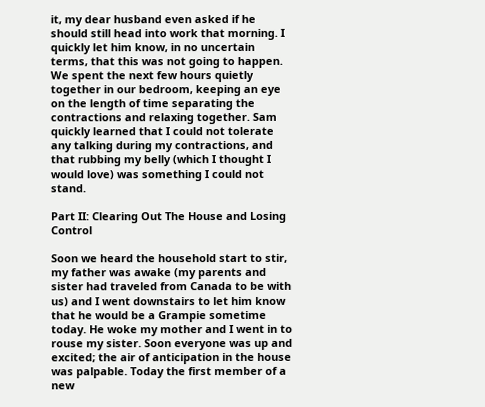it, my dear husband even asked if he should still head into work that morning. I quickly let him know, in no uncertain terms, that this was not going to happen. We spent the next few hours quietly together in our bedroom, keeping an eye on the length of time separating the contractions and relaxing together. Sam quickly learned that I could not tolerate any talking during my contractions, and that rubbing my belly (which I thought I would love) was something I could not stand.

Part II: Clearing Out The House and Losing Control

Soon we heard the household start to stir, my father was awake (my parents and sister had traveled from Canada to be with us) and I went downstairs to let him know that he would be a Grampie sometime today. He woke my mother and I went in to rouse my sister. Soon everyone was up and excited; the air of anticipation in the house was palpable. Today the first member of a new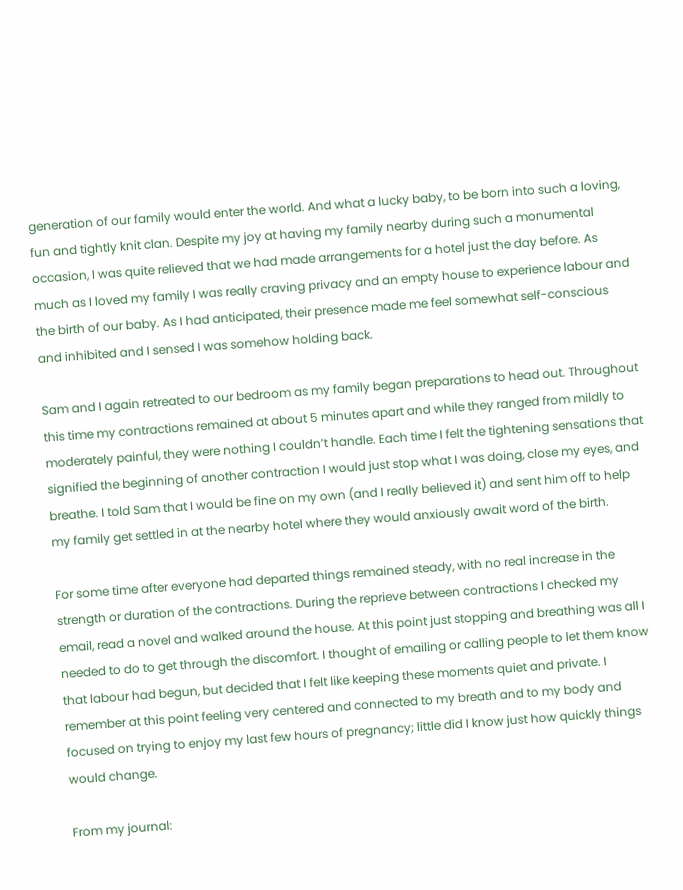generation of our family would enter the world. And what a lucky baby, to be born into such a loving, fun and tightly knit clan. Despite my joy at having my family nearby during such a monumental occasion, I was quite relieved that we had made arrangements for a hotel just the day before. As much as I loved my family I was really craving privacy and an empty house to experience labour and the birth of our baby. As I had anticipated, their presence made me feel somewhat self-conscious and inhibited and I sensed I was somehow holding back.

Sam and I again retreated to our bedroom as my family began preparations to head out. Throughout this time my contractions remained at about 5 minutes apart and while they ranged from mildly to moderately painful, they were nothing I couldn’t handle. Each time I felt the tightening sensations that signified the beginning of another contraction I would just stop what I was doing, close my eyes, and breathe. I told Sam that I would be fine on my own (and I really believed it) and sent him off to help my family get settled in at the nearby hotel where they would anxiously await word of the birth.

For some time after everyone had departed things remained steady, with no real increase in the strength or duration of the contractions. During the reprieve between contractions I checked my email, read a novel and walked around the house. At this point just stopping and breathing was all I needed to do to get through the discomfort. I thought of emailing or calling people to let them know that labour had begun, but decided that I felt like keeping these moments quiet and private. I remember at this point feeling very centered and connected to my breath and to my body and focused on trying to enjoy my last few hours of pregnancy; little did I know just how quickly things would change.

From my journal: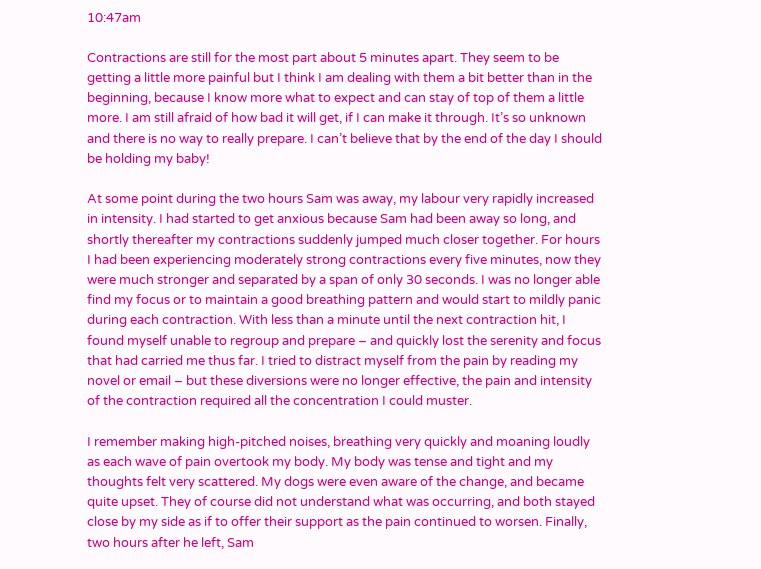10:47am

Contractions are still for the most part about 5 minutes apart. They seem to be getting a little more painful but I think I am dealing with them a bit better than in the beginning, because I know more what to expect and can stay of top of them a little more. I am still afraid of how bad it will get, if I can make it through. It’s so unknown and there is no way to really prepare. I can’t believe that by the end of the day I should be holding my baby!

At some point during the two hours Sam was away, my labour very rapidly increased in intensity. I had started to get anxious because Sam had been away so long, and shortly thereafter my contractions suddenly jumped much closer together. For hours I had been experiencing moderately strong contractions every five minutes, now they were much stronger and separated by a span of only 30 seconds. I was no longer able find my focus or to maintain a good breathing pattern and would start to mildly panic during each contraction. With less than a minute until the next contraction hit, I found myself unable to regroup and prepare – and quickly lost the serenity and focus that had carried me thus far. I tried to distract myself from the pain by reading my novel or email – but these diversions were no longer effective, the pain and intensity of the contraction required all the concentration I could muster.

I remember making high-pitched noises, breathing very quickly and moaning loudly as each wave of pain overtook my body. My body was tense and tight and my thoughts felt very scattered. My dogs were even aware of the change, and became quite upset. They of course did not understand what was occurring, and both stayed close by my side as if to offer their support as the pain continued to worsen. Finally, two hours after he left, Sam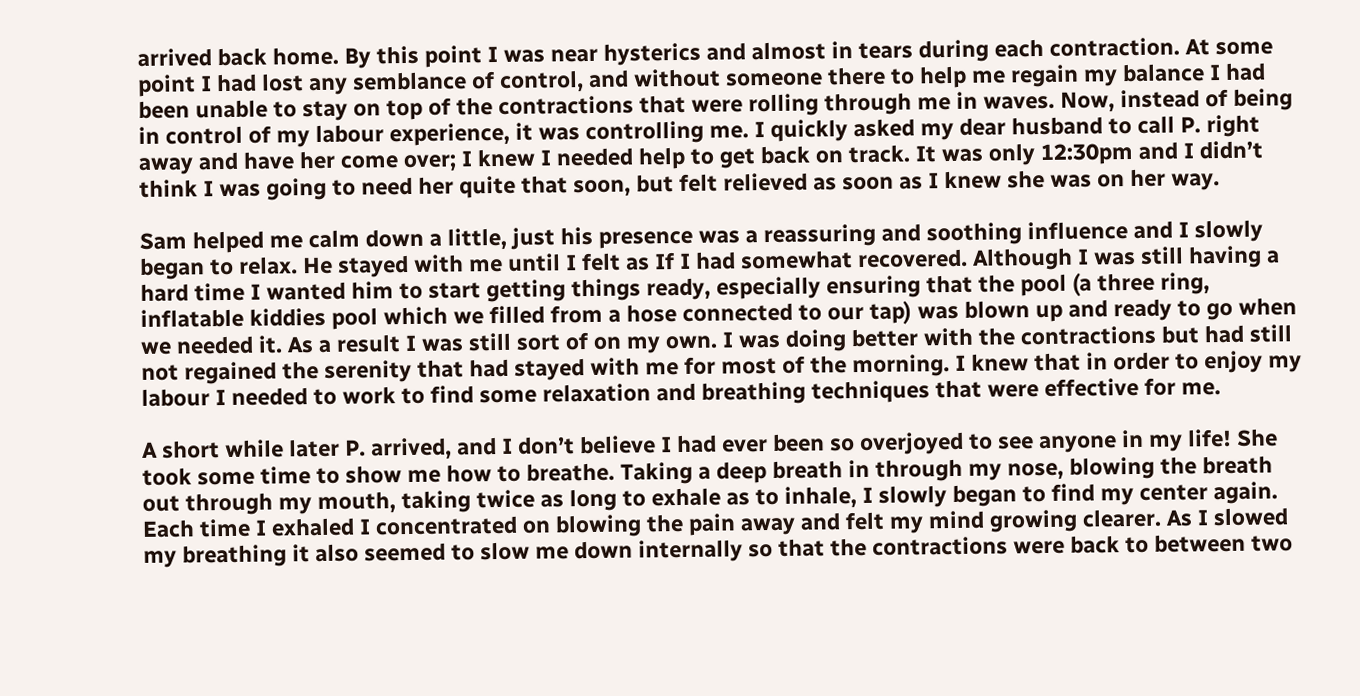arrived back home. By this point I was near hysterics and almost in tears during each contraction. At some point I had lost any semblance of control, and without someone there to help me regain my balance I had been unable to stay on top of the contractions that were rolling through me in waves. Now, instead of being in control of my labour experience, it was controlling me. I quickly asked my dear husband to call P. right away and have her come over; I knew I needed help to get back on track. It was only 12:30pm and I didn’t think I was going to need her quite that soon, but felt relieved as soon as I knew she was on her way.

Sam helped me calm down a little, just his presence was a reassuring and soothing influence and I slowly began to relax. He stayed with me until I felt as If I had somewhat recovered. Although I was still having a hard time I wanted him to start getting things ready, especially ensuring that the pool (a three ring, inflatable kiddies pool which we filled from a hose connected to our tap) was blown up and ready to go when we needed it. As a result I was still sort of on my own. I was doing better with the contractions but had still not regained the serenity that had stayed with me for most of the morning. I knew that in order to enjoy my labour I needed to work to find some relaxation and breathing techniques that were effective for me.

A short while later P. arrived, and I don’t believe I had ever been so overjoyed to see anyone in my life! She took some time to show me how to breathe. Taking a deep breath in through my nose, blowing the breath out through my mouth, taking twice as long to exhale as to inhale, I slowly began to find my center again. Each time I exhaled I concentrated on blowing the pain away and felt my mind growing clearer. As I slowed my breathing it also seemed to slow me down internally so that the contractions were back to between two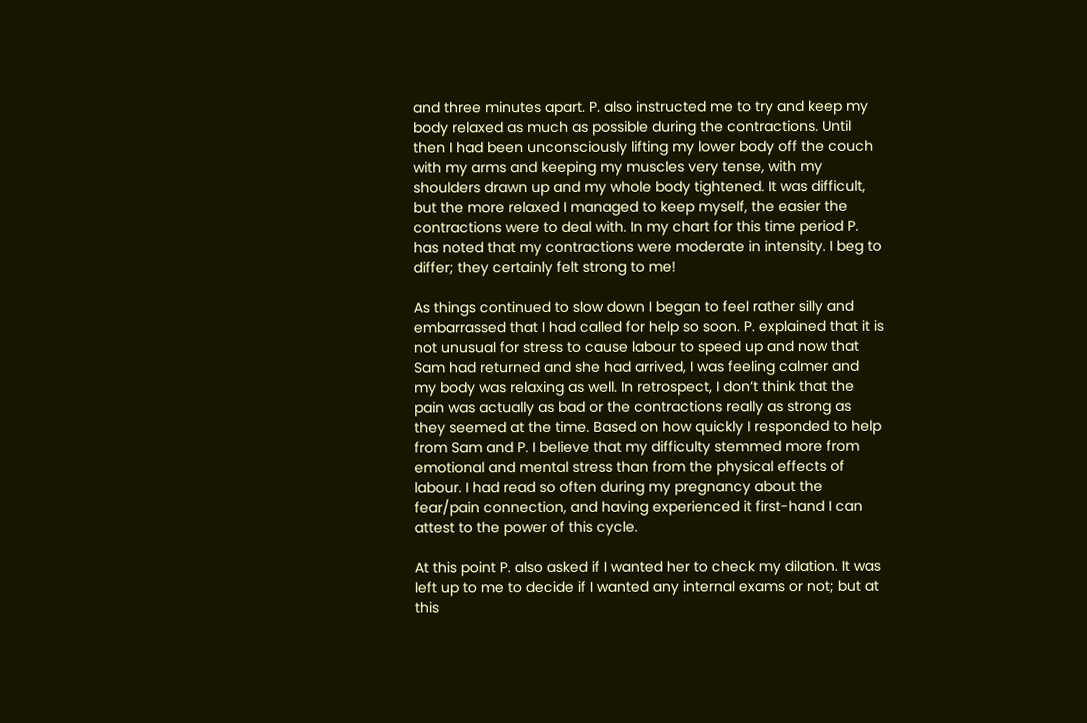and three minutes apart. P. also instructed me to try and keep my body relaxed as much as possible during the contractions. Until then I had been unconsciously lifting my lower body off the couch with my arms and keeping my muscles very tense, with my shoulders drawn up and my whole body tightened. It was difficult, but the more relaxed I managed to keep myself, the easier the contractions were to deal with. In my chart for this time period P. has noted that my contractions were moderate in intensity. I beg to differ; they certainly felt strong to me!

As things continued to slow down I began to feel rather silly and embarrassed that I had called for help so soon. P. explained that it is not unusual for stress to cause labour to speed up and now that Sam had returned and she had arrived, I was feeling calmer and my body was relaxing as well. In retrospect, I don’t think that the pain was actually as bad or the contractions really as strong as they seemed at the time. Based on how quickly I responded to help from Sam and P. I believe that my difficulty stemmed more from emotional and mental stress than from the physical effects of labour. I had read so often during my pregnancy about the fear/pain connection, and having experienced it first-hand I can attest to the power of this cycle.

At this point P. also asked if I wanted her to check my dilation. It was left up to me to decide if I wanted any internal exams or not; but at this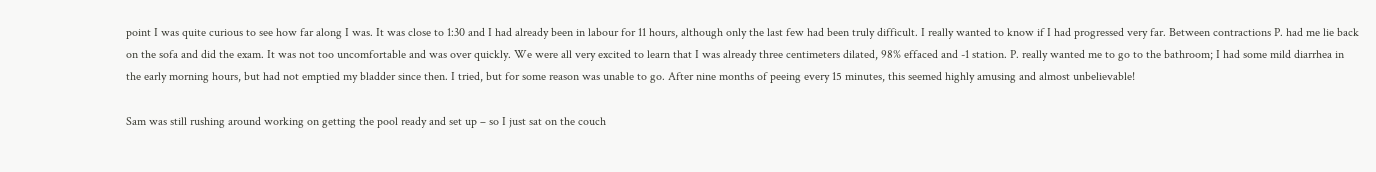point I was quite curious to see how far along I was. It was close to 1:30 and I had already been in labour for 11 hours, although only the last few had been truly difficult. I really wanted to know if I had progressed very far. Between contractions P. had me lie back on the sofa and did the exam. It was not too uncomfortable and was over quickly. We were all very excited to learn that I was already three centimeters dilated, 98% effaced and -1 station. P. really wanted me to go to the bathroom; I had some mild diarrhea in the early morning hours, but had not emptied my bladder since then. I tried, but for some reason was unable to go. After nine months of peeing every 15 minutes, this seemed highly amusing and almost unbelievable!

Sam was still rushing around working on getting the pool ready and set up – so I just sat on the couch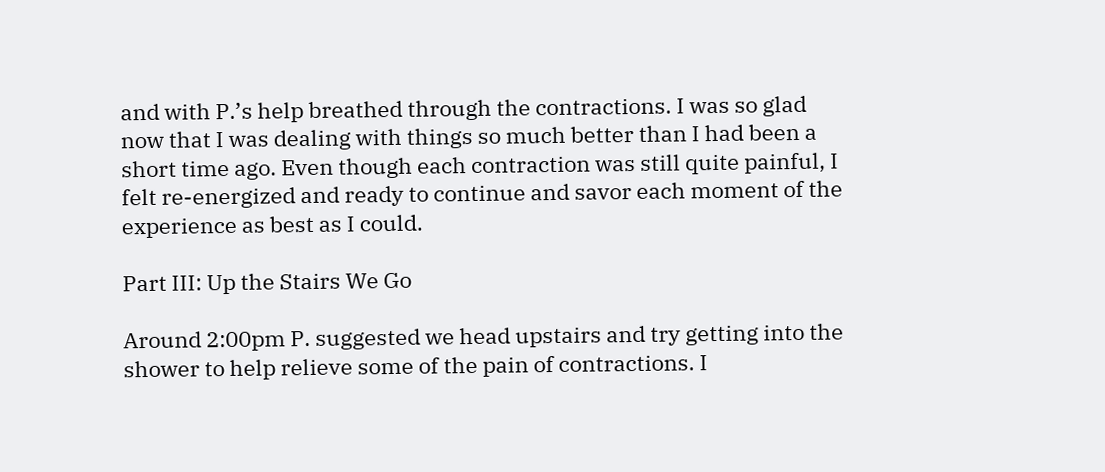and with P.’s help breathed through the contractions. I was so glad now that I was dealing with things so much better than I had been a short time ago. Even though each contraction was still quite painful, I felt re-energized and ready to continue and savor each moment of the experience as best as I could.

Part III: Up the Stairs We Go

Around 2:00pm P. suggested we head upstairs and try getting into the shower to help relieve some of the pain of contractions. I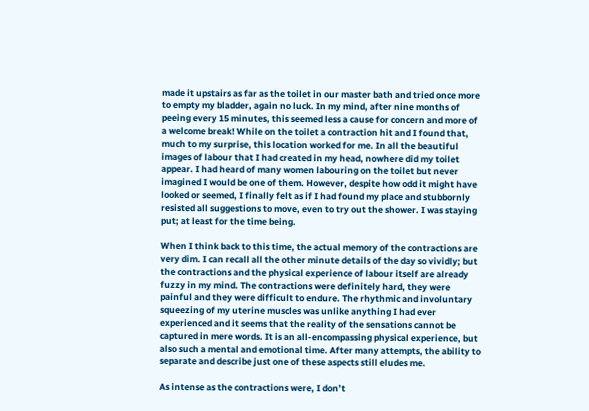made it upstairs as far as the toilet in our master bath and tried once more to empty my bladder, again no luck. In my mind, after nine months of peeing every 15 minutes, this seemed less a cause for concern and more of a welcome break! While on the toilet a contraction hit and I found that, much to my surprise, this location worked for me. In all the beautiful images of labour that I had created in my head, nowhere did my toilet appear. I had heard of many women labouring on the toilet but never imagined I would be one of them. However, despite how odd it might have looked or seemed, I finally felt as if I had found my place and stubbornly resisted all suggestions to move, even to try out the shower. I was staying put; at least for the time being.

When I think back to this time, the actual memory of the contractions are very dim. I can recall all the other minute details of the day so vividly; but the contractions and the physical experience of labour itself are already fuzzy in my mind. The contractions were definitely hard, they were painful and they were difficult to endure. The rhythmic and involuntary squeezing of my uterine muscles was unlike anything I had ever experienced and it seems that the reality of the sensations cannot be captured in mere words. It is an all-encompassing physical experience, but also such a mental and emotional time. After many attempts, the ability to separate and describe just one of these aspects still eludes me.

As intense as the contractions were, I don’t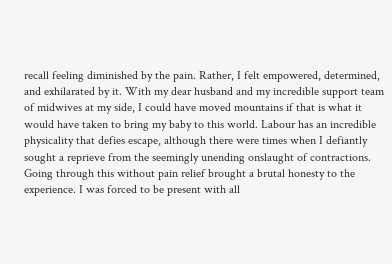recall feeling diminished by the pain. Rather, I felt empowered, determined, and exhilarated by it. With my dear husband and my incredible support team of midwives at my side, I could have moved mountains if that is what it would have taken to bring my baby to this world. Labour has an incredible physicality that defies escape, although there were times when I defiantly sought a reprieve from the seemingly unending onslaught of contractions. Going through this without pain relief brought a brutal honesty to the experience. I was forced to be present with all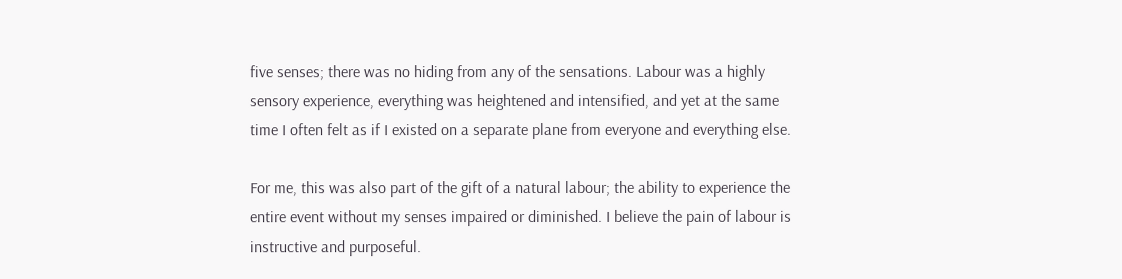five senses; there was no hiding from any of the sensations. Labour was a highly sensory experience, everything was heightened and intensified, and yet at the same time I often felt as if I existed on a separate plane from everyone and everything else.

For me, this was also part of the gift of a natural labour; the ability to experience the entire event without my senses impaired or diminished. I believe the pain of labour is instructive and purposeful.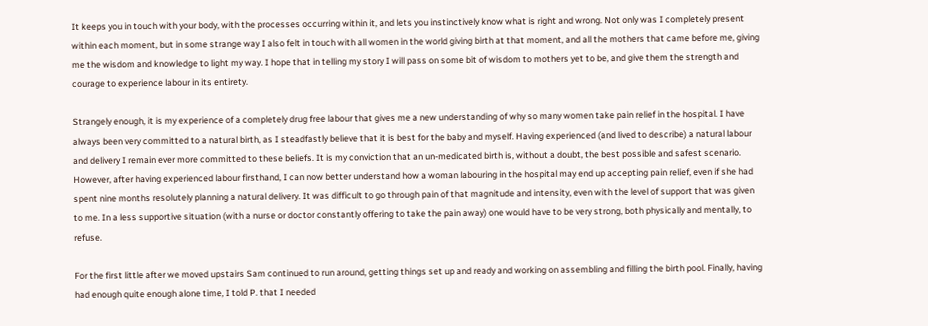It keeps you in touch with your body, with the processes occurring within it, and lets you instinctively know what is right and wrong. Not only was I completely present within each moment, but in some strange way I also felt in touch with all women in the world giving birth at that moment, and all the mothers that came before me, giving me the wisdom and knowledge to light my way. I hope that in telling my story I will pass on some bit of wisdom to mothers yet to be, and give them the strength and courage to experience labour in its entirety.

Strangely enough, it is my experience of a completely drug free labour that gives me a new understanding of why so many women take pain relief in the hospital. I have always been very committed to a natural birth, as I steadfastly believe that it is best for the baby and myself. Having experienced (and lived to describe) a natural labour and delivery I remain ever more committed to these beliefs. It is my conviction that an un-medicated birth is, without a doubt, the best possible and safest scenario. However, after having experienced labour firsthand, I can now better understand how a woman labouring in the hospital may end up accepting pain relief, even if she had spent nine months resolutely planning a natural delivery. It was difficult to go through pain of that magnitude and intensity, even with the level of support that was given to me. In a less supportive situation (with a nurse or doctor constantly offering to take the pain away) one would have to be very strong, both physically and mentally, to refuse.

For the first little after we moved upstairs Sam continued to run around, getting things set up and ready and working on assembling and filling the birth pool. Finally, having had enough quite enough alone time, I told P. that I needed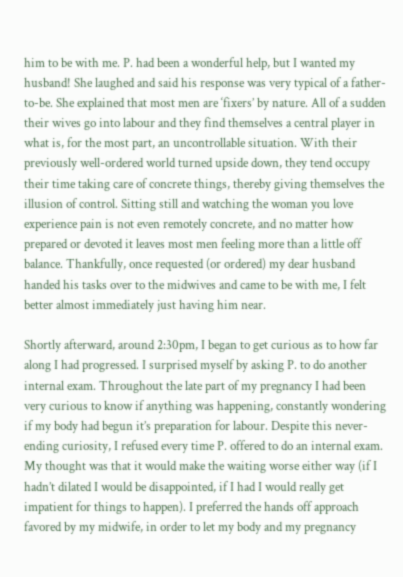him to be with me. P. had been a wonderful help, but I wanted my husband! She laughed and said his response was very typical of a father-to-be. She explained that most men are ‘fixers’ by nature. All of a sudden their wives go into labour and they find themselves a central player in what is, for the most part, an uncontrollable situation. With their previously well-ordered world turned upside down, they tend occupy their time taking care of concrete things, thereby giving themselves the illusion of control. Sitting still and watching the woman you love experience pain is not even remotely concrete, and no matter how prepared or devoted it leaves most men feeling more than a little off balance. Thankfully, once requested (or ordered) my dear husband handed his tasks over to the midwives and came to be with me, I felt better almost immediately just having him near.

Shortly afterward, around 2:30pm, I began to get curious as to how far along I had progressed. I surprised myself by asking P. to do another internal exam. Throughout the late part of my pregnancy I had been very curious to know if anything was happening, constantly wondering if my body had begun it’s preparation for labour. Despite this never-ending curiosity, I refused every time P. offered to do an internal exam. My thought was that it would make the waiting worse either way (if I hadn’t dilated I would be disappointed, if I had I would really get impatient for things to happen). I preferred the hands off approach favored by my midwife, in order to let my body and my pregnancy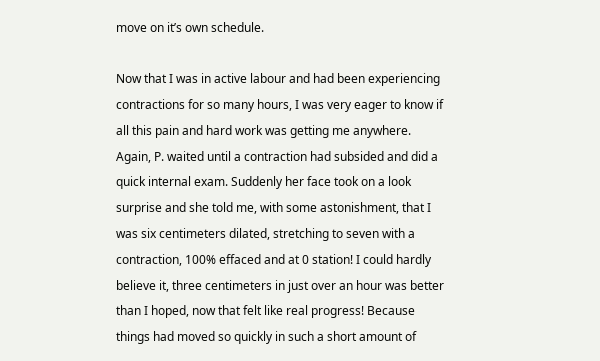move on it’s own schedule.

Now that I was in active labour and had been experiencing contractions for so many hours, I was very eager to know if all this pain and hard work was getting me anywhere. Again, P. waited until a contraction had subsided and did a quick internal exam. Suddenly her face took on a look surprise and she told me, with some astonishment, that I was six centimeters dilated, stretching to seven with a contraction, 100% effaced and at 0 station! I could hardly believe it, three centimeters in just over an hour was better than I hoped, now that felt like real progress! Because things had moved so quickly in such a short amount of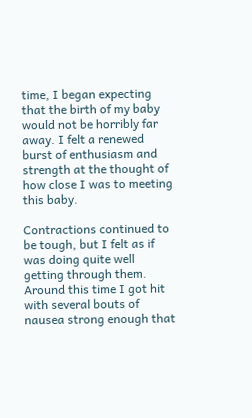time, I began expecting that the birth of my baby would not be horribly far away. I felt a renewed burst of enthusiasm and strength at the thought of how close I was to meeting this baby.

Contractions continued to be tough, but I felt as if was doing quite well getting through them. Around this time I got hit with several bouts of nausea strong enough that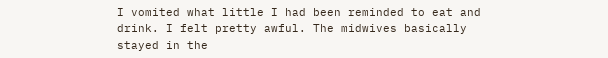I vomited what little I had been reminded to eat and drink. I felt pretty awful. The midwives basically stayed in the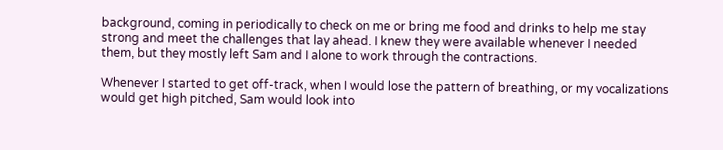background, coming in periodically to check on me or bring me food and drinks to help me stay strong and meet the challenges that lay ahead. I knew they were available whenever I needed them, but they mostly left Sam and I alone to work through the contractions.

Whenever I started to get off-track, when I would lose the pattern of breathing, or my vocalizations would get high pitched, Sam would look into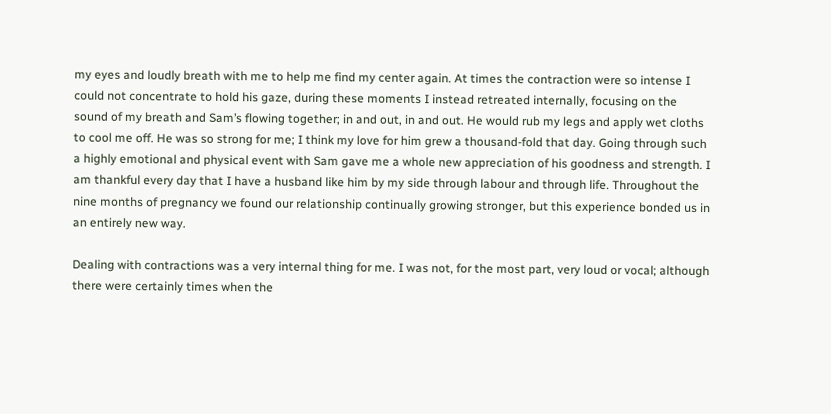my eyes and loudly breath with me to help me find my center again. At times the contraction were so intense I could not concentrate to hold his gaze, during these moments I instead retreated internally, focusing on the sound of my breath and Sam’s flowing together; in and out, in and out. He would rub my legs and apply wet cloths to cool me off. He was so strong for me; I think my love for him grew a thousand-fold that day. Going through such a highly emotional and physical event with Sam gave me a whole new appreciation of his goodness and strength. I am thankful every day that I have a husband like him by my side through labour and through life. Throughout the nine months of pregnancy we found our relationship continually growing stronger, but this experience bonded us in an entirely new way.

Dealing with contractions was a very internal thing for me. I was not, for the most part, very loud or vocal; although there were certainly times when the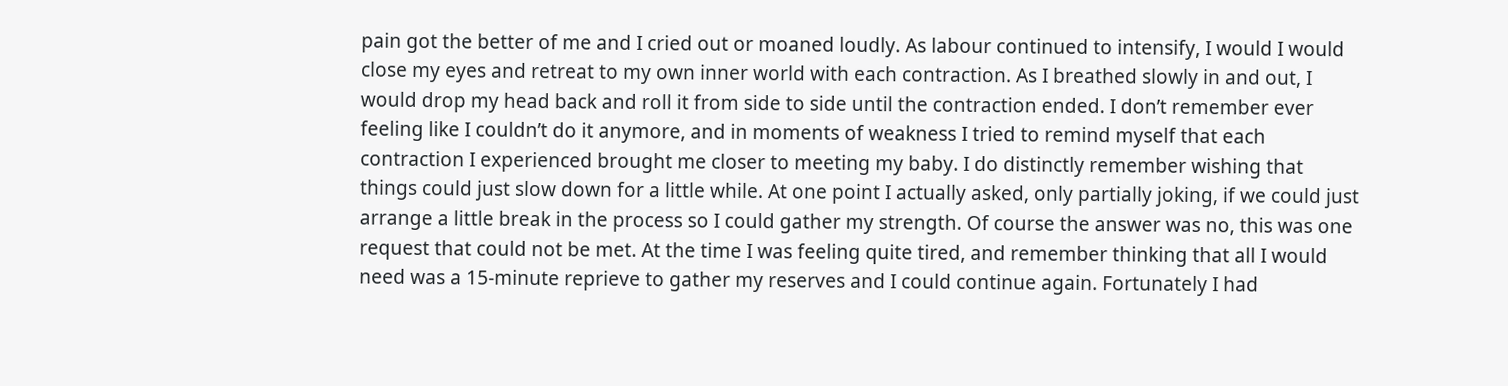pain got the better of me and I cried out or moaned loudly. As labour continued to intensify, I would I would close my eyes and retreat to my own inner world with each contraction. As I breathed slowly in and out, I would drop my head back and roll it from side to side until the contraction ended. I don’t remember ever feeling like I couldn’t do it anymore, and in moments of weakness I tried to remind myself that each contraction I experienced brought me closer to meeting my baby. I do distinctly remember wishing that things could just slow down for a little while. At one point I actually asked, only partially joking, if we could just arrange a little break in the process so I could gather my strength. Of course the answer was no, this was one request that could not be met. At the time I was feeling quite tired, and remember thinking that all I would need was a 15-minute reprieve to gather my reserves and I could continue again. Fortunately I had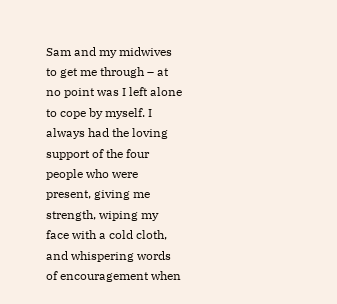Sam and my midwives to get me through – at no point was I left alone to cope by myself. I always had the loving support of the four people who were present, giving me strength, wiping my face with a cold cloth, and whispering words of encouragement when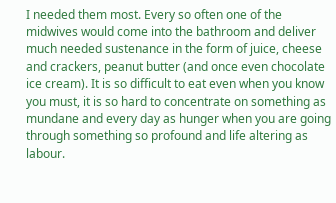I needed them most. Every so often one of the midwives would come into the bathroom and deliver much needed sustenance in the form of juice, cheese and crackers, peanut butter (and once even chocolate ice cream). It is so difficult to eat even when you know you must, it is so hard to concentrate on something as mundane and every day as hunger when you are going through something so profound and life altering as labour.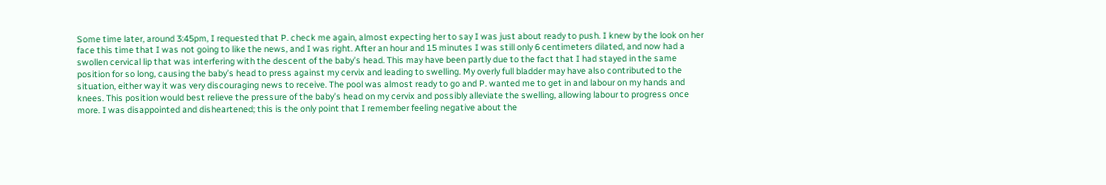Some time later, around 3:45pm, I requested that P. check me again, almost expecting her to say I was just about ready to push. I knew by the look on her face this time that I was not going to like the news, and I was right. After an hour and 15 minutes I was still only 6 centimeters dilated, and now had a swollen cervical lip that was interfering with the descent of the baby’s head. This may have been partly due to the fact that I had stayed in the same position for so long, causing the baby’s head to press against my cervix and leading to swelling. My overly full bladder may have also contributed to the situation, either way it was very discouraging news to receive. The pool was almost ready to go and P. wanted me to get in and labour on my hands and knees. This position would best relieve the pressure of the baby’s head on my cervix and possibly alleviate the swelling, allowing labour to progress once more. I was disappointed and disheartened; this is the only point that I remember feeling negative about the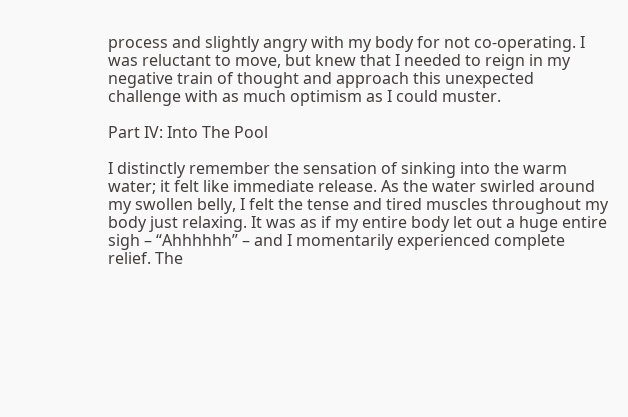process and slightly angry with my body for not co-operating. I was reluctant to move, but knew that I needed to reign in my negative train of thought and approach this unexpected challenge with as much optimism as I could muster.

Part IV: Into The Pool

I distinctly remember the sensation of sinking into the warm water; it felt like immediate release. As the water swirled around my swollen belly, I felt the tense and tired muscles throughout my body just relaxing. It was as if my entire body let out a huge entire sigh – “Ahhhhhh” – and I momentarily experienced complete relief. The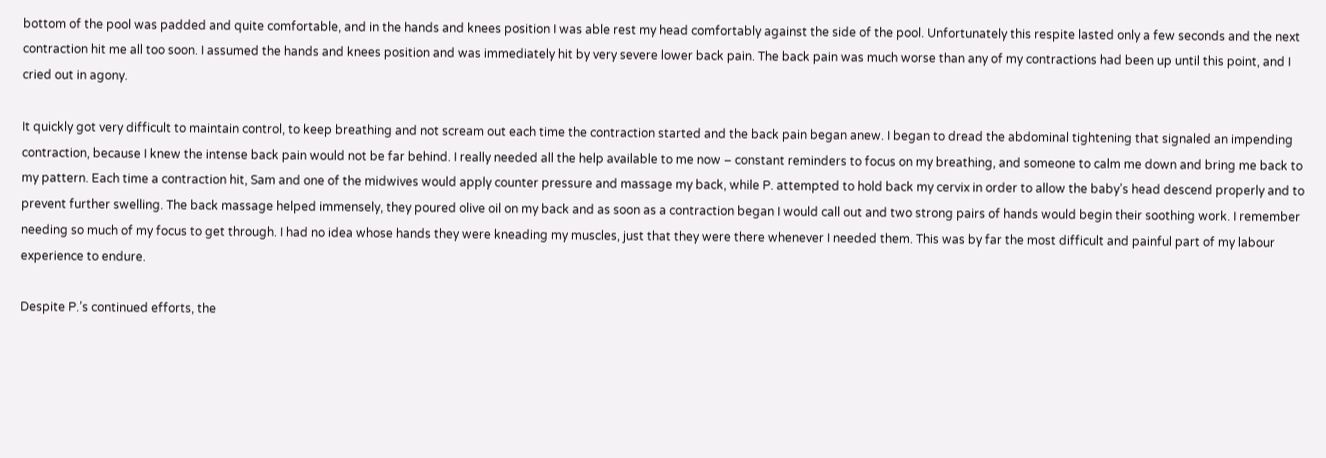bottom of the pool was padded and quite comfortable, and in the hands and knees position I was able rest my head comfortably against the side of the pool. Unfortunately this respite lasted only a few seconds and the next contraction hit me all too soon. I assumed the hands and knees position and was immediately hit by very severe lower back pain. The back pain was much worse than any of my contractions had been up until this point, and I cried out in agony.

It quickly got very difficult to maintain control, to keep breathing and not scream out each time the contraction started and the back pain began anew. I began to dread the abdominal tightening that signaled an impending contraction, because I knew the intense back pain would not be far behind. I really needed all the help available to me now – constant reminders to focus on my breathing, and someone to calm me down and bring me back to my pattern. Each time a contraction hit, Sam and one of the midwives would apply counter pressure and massage my back, while P. attempted to hold back my cervix in order to allow the baby’s head descend properly and to prevent further swelling. The back massage helped immensely, they poured olive oil on my back and as soon as a contraction began I would call out and two strong pairs of hands would begin their soothing work. I remember needing so much of my focus to get through. I had no idea whose hands they were kneading my muscles, just that they were there whenever I needed them. This was by far the most difficult and painful part of my labour experience to endure.

Despite P.’s continued efforts, the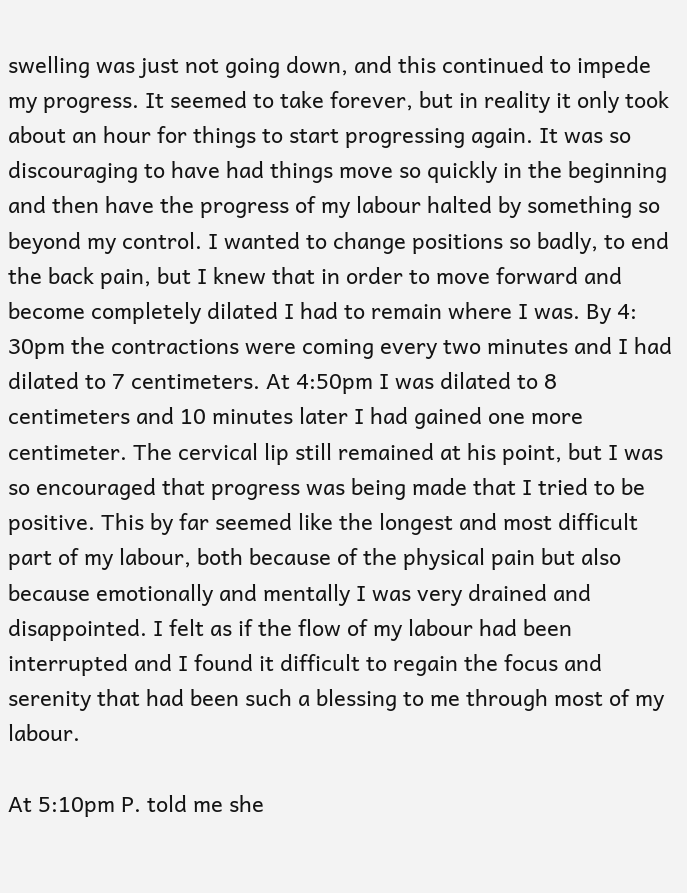swelling was just not going down, and this continued to impede my progress. It seemed to take forever, but in reality it only took about an hour for things to start progressing again. It was so discouraging to have had things move so quickly in the beginning and then have the progress of my labour halted by something so beyond my control. I wanted to change positions so badly, to end the back pain, but I knew that in order to move forward and become completely dilated I had to remain where I was. By 4: 30pm the contractions were coming every two minutes and I had dilated to 7 centimeters. At 4:50pm I was dilated to 8 centimeters and 10 minutes later I had gained one more centimeter. The cervical lip still remained at his point, but I was so encouraged that progress was being made that I tried to be positive. This by far seemed like the longest and most difficult part of my labour, both because of the physical pain but also because emotionally and mentally I was very drained and disappointed. I felt as if the flow of my labour had been interrupted and I found it difficult to regain the focus and serenity that had been such a blessing to me through most of my labour.

At 5:10pm P. told me she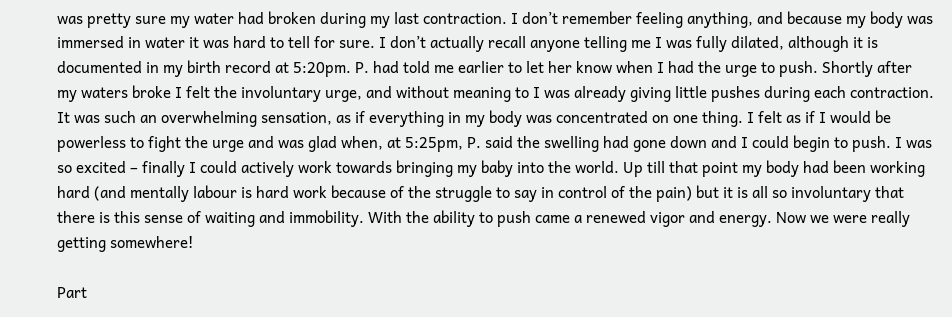was pretty sure my water had broken during my last contraction. I don’t remember feeling anything, and because my body was immersed in water it was hard to tell for sure. I don’t actually recall anyone telling me I was fully dilated, although it is documented in my birth record at 5:20pm. P. had told me earlier to let her know when I had the urge to push. Shortly after my waters broke I felt the involuntary urge, and without meaning to I was already giving little pushes during each contraction. It was such an overwhelming sensation, as if everything in my body was concentrated on one thing. I felt as if I would be powerless to fight the urge and was glad when, at 5:25pm, P. said the swelling had gone down and I could begin to push. I was so excited – finally I could actively work towards bringing my baby into the world. Up till that point my body had been working hard (and mentally labour is hard work because of the struggle to say in control of the pain) but it is all so involuntary that there is this sense of waiting and immobility. With the ability to push came a renewed vigor and energy. Now we were really getting somewhere!

Part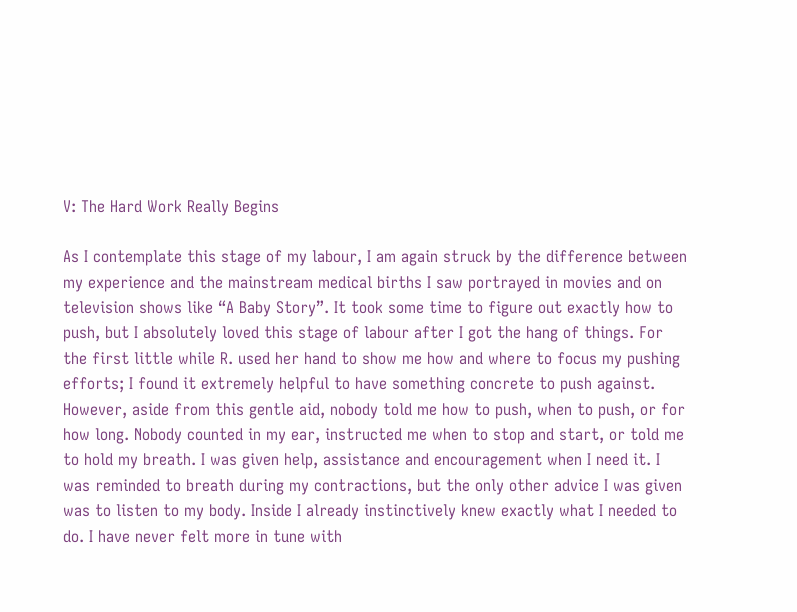V: The Hard Work Really Begins

As I contemplate this stage of my labour, I am again struck by the difference between my experience and the mainstream medical births I saw portrayed in movies and on television shows like “A Baby Story”. It took some time to figure out exactly how to push, but I absolutely loved this stage of labour after I got the hang of things. For the first little while R. used her hand to show me how and where to focus my pushing efforts; I found it extremely helpful to have something concrete to push against. However, aside from this gentle aid, nobody told me how to push, when to push, or for how long. Nobody counted in my ear, instructed me when to stop and start, or told me to hold my breath. I was given help, assistance and encouragement when I need it. I was reminded to breath during my contractions, but the only other advice I was given was to listen to my body. Inside I already instinctively knew exactly what I needed to do. I have never felt more in tune with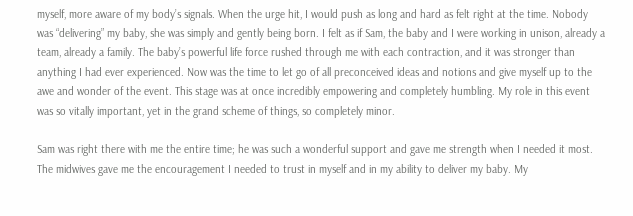myself, more aware of my body’s signals. When the urge hit, I would push as long and hard as felt right at the time. Nobody was “delivering” my baby, she was simply and gently being born. I felt as if Sam, the baby and I were working in unison, already a team, already a family. The baby’s powerful life force rushed through me with each contraction, and it was stronger than anything I had ever experienced. Now was the time to let go of all preconceived ideas and notions and give myself up to the awe and wonder of the event. This stage was at once incredibly empowering and completely humbling. My role in this event was so vitally important, yet in the grand scheme of things, so completely minor.

Sam was right there with me the entire time; he was such a wonderful support and gave me strength when I needed it most. The midwives gave me the encouragement I needed to trust in myself and in my ability to deliver my baby. My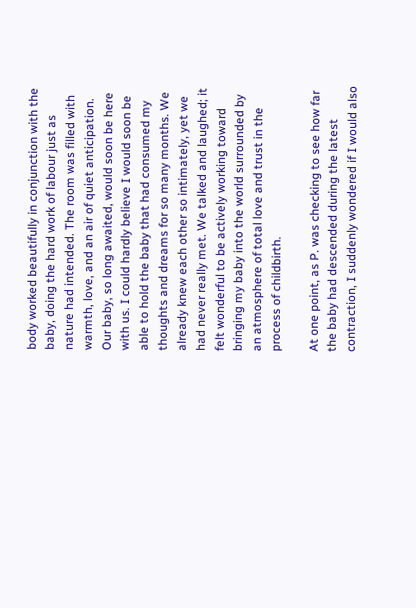body worked beautifully in conjunction with the baby, doing the hard work of labour just as nature had intended. The room was filled with warmth, love, and an air of quiet anticipation. Our baby, so long awaited, would soon be here with us. I could hardly believe I would soon be able to hold the baby that had consumed my thoughts and dreams for so many months. We already knew each other so intimately, yet we had never really met. We talked and laughed; it felt wonderful to be actively working toward bringing my baby into the world surrounded by an atmosphere of total love and trust in the process of childbirth.

At one point, as P. was checking to see how far the baby had descended during the latest contraction, I suddenly wondered if I would also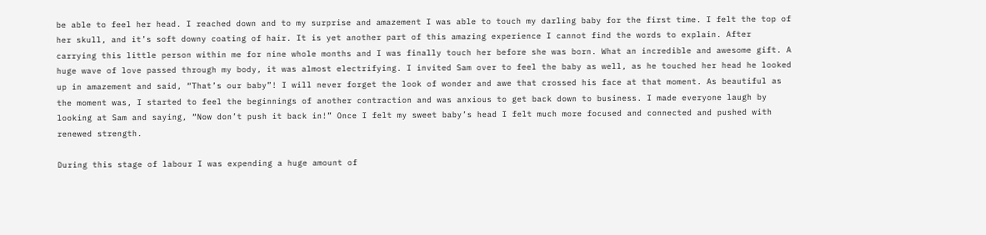be able to feel her head. I reached down and to my surprise and amazement I was able to touch my darling baby for the first time. I felt the top of her skull, and it’s soft downy coating of hair. It is yet another part of this amazing experience I cannot find the words to explain. After carrying this little person within me for nine whole months and I was finally touch her before she was born. What an incredible and awesome gift. A huge wave of love passed through my body, it was almost electrifying. I invited Sam over to feel the baby as well, as he touched her head he looked up in amazement and said, “That’s our baby”! I will never forget the look of wonder and awe that crossed his face at that moment. As beautiful as the moment was, I started to feel the beginnings of another contraction and was anxious to get back down to business. I made everyone laugh by looking at Sam and saying, “Now don’t push it back in!” Once I felt my sweet baby’s head I felt much more focused and connected and pushed with renewed strength.

During this stage of labour I was expending a huge amount of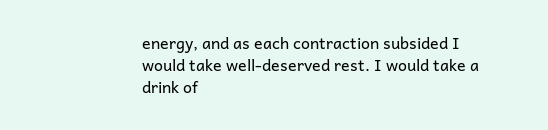energy, and as each contraction subsided I would take well-deserved rest. I would take a drink of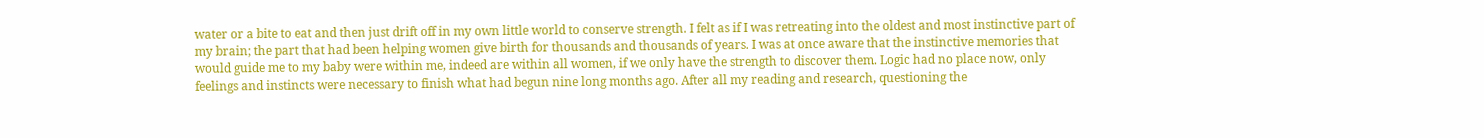water or a bite to eat and then just drift off in my own little world to conserve strength. I felt as if I was retreating into the oldest and most instinctive part of my brain; the part that had been helping women give birth for thousands and thousands of years. I was at once aware that the instinctive memories that would guide me to my baby were within me, indeed are within all women, if we only have the strength to discover them. Logic had no place now, only feelings and instincts were necessary to finish what had begun nine long months ago. After all my reading and research, questioning the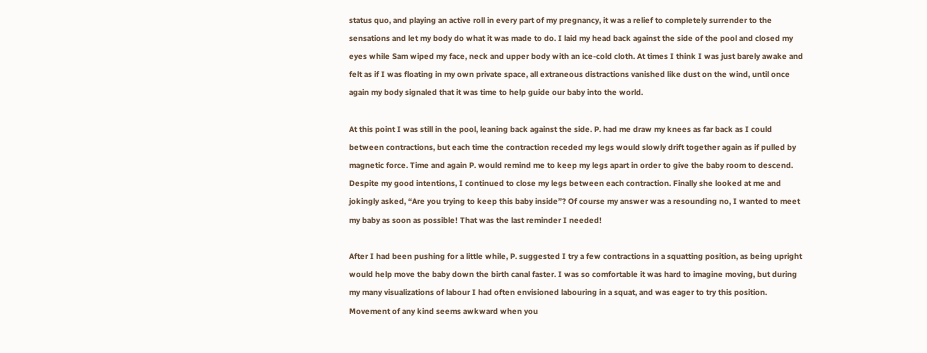status quo, and playing an active roll in every part of my pregnancy, it was a relief to completely surrender to the sensations and let my body do what it was made to do. I laid my head back against the side of the pool and closed my eyes while Sam wiped my face, neck and upper body with an ice-cold cloth. At times I think I was just barely awake and felt as if I was floating in my own private space, all extraneous distractions vanished like dust on the wind, until once again my body signaled that it was time to help guide our baby into the world.

At this point I was still in the pool, leaning back against the side. P. had me draw my knees as far back as I could between contractions, but each time the contraction receded my legs would slowly drift together again as if pulled by magnetic force. Time and again P. would remind me to keep my legs apart in order to give the baby room to descend. Despite my good intentions, I continued to close my legs between each contraction. Finally she looked at me and jokingly asked, “Are you trying to keep this baby inside”? Of course my answer was a resounding no, I wanted to meet my baby as soon as possible! That was the last reminder I needed!

After I had been pushing for a little while, P. suggested I try a few contractions in a squatting position, as being upright would help move the baby down the birth canal faster. I was so comfortable it was hard to imagine moving, but during my many visualizations of labour I had often envisioned labouring in a squat, and was eager to try this position. Movement of any kind seems awkward when you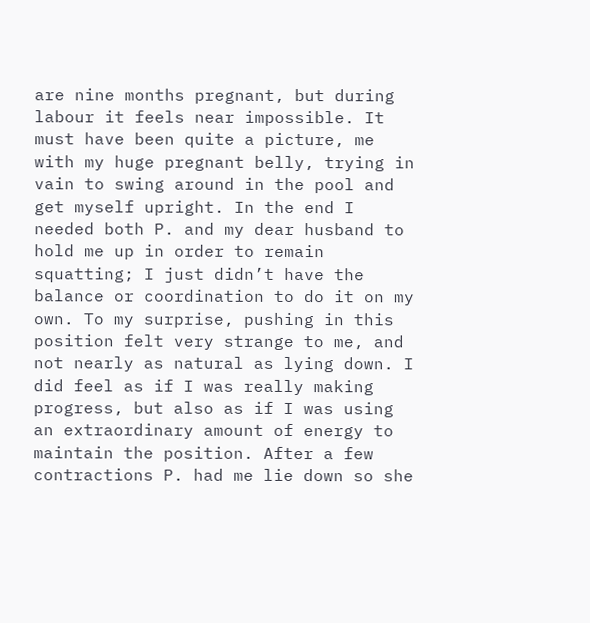are nine months pregnant, but during labour it feels near impossible. It must have been quite a picture, me with my huge pregnant belly, trying in vain to swing around in the pool and get myself upright. In the end I needed both P. and my dear husband to hold me up in order to remain squatting; I just didn’t have the balance or coordination to do it on my own. To my surprise, pushing in this position felt very strange to me, and not nearly as natural as lying down. I did feel as if I was really making progress, but also as if I was using an extraordinary amount of energy to maintain the position. After a few contractions P. had me lie down so she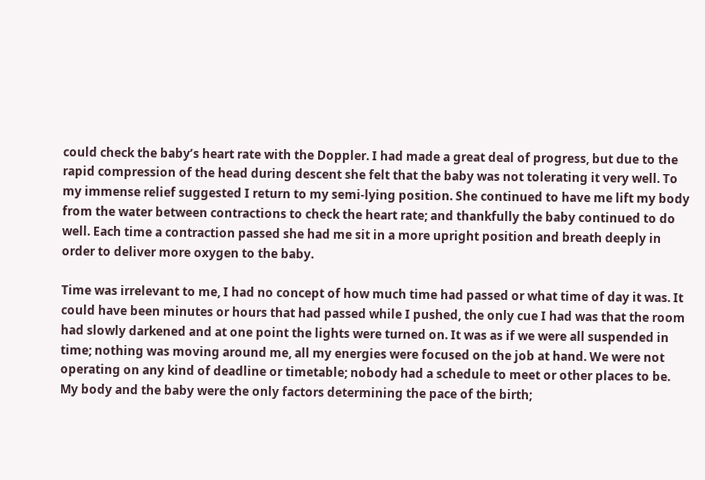could check the baby’s heart rate with the Doppler. I had made a great deal of progress, but due to the rapid compression of the head during descent she felt that the baby was not tolerating it very well. To my immense relief suggested I return to my semi-lying position. She continued to have me lift my body from the water between contractions to check the heart rate; and thankfully the baby continued to do well. Each time a contraction passed she had me sit in a more upright position and breath deeply in order to deliver more oxygen to the baby.

Time was irrelevant to me, I had no concept of how much time had passed or what time of day it was. It could have been minutes or hours that had passed while I pushed, the only cue I had was that the room had slowly darkened and at one point the lights were turned on. It was as if we were all suspended in time; nothing was moving around me, all my energies were focused on the job at hand. We were not operating on any kind of deadline or timetable; nobody had a schedule to meet or other places to be. My body and the baby were the only factors determining the pace of the birth;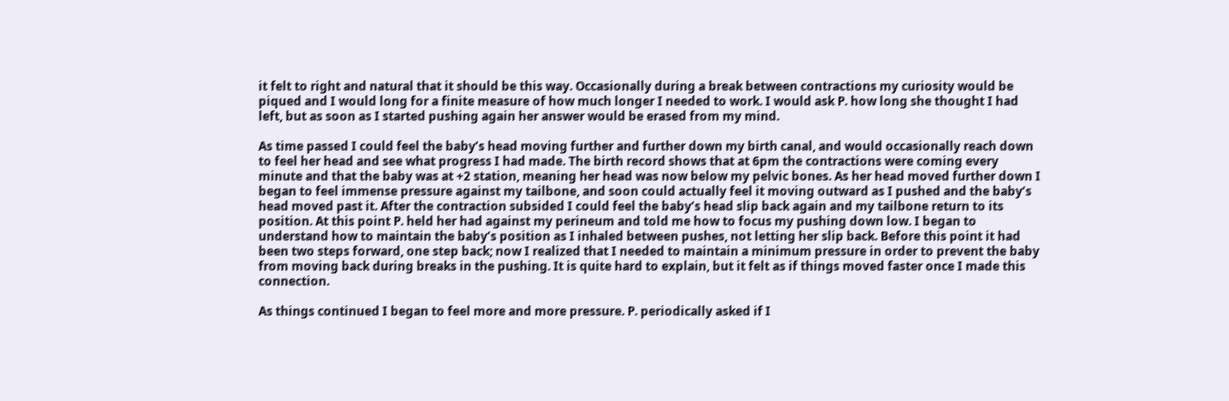it felt to right and natural that it should be this way. Occasionally during a break between contractions my curiosity would be piqued and I would long for a finite measure of how much longer I needed to work. I would ask P. how long she thought I had left, but as soon as I started pushing again her answer would be erased from my mind.

As time passed I could feel the baby’s head moving further and further down my birth canal, and would occasionally reach down to feel her head and see what progress I had made. The birth record shows that at 6pm the contractions were coming every minute and that the baby was at +2 station, meaning her head was now below my pelvic bones. As her head moved further down I began to feel immense pressure against my tailbone, and soon could actually feel it moving outward as I pushed and the baby’s head moved past it. After the contraction subsided I could feel the baby’s head slip back again and my tailbone return to its position. At this point P. held her had against my perineum and told me how to focus my pushing down low. I began to understand how to maintain the baby’s position as I inhaled between pushes, not letting her slip back. Before this point it had been two steps forward, one step back; now I realized that I needed to maintain a minimum pressure in order to prevent the baby from moving back during breaks in the pushing. It is quite hard to explain, but it felt as if things moved faster once I made this connection.

As things continued I began to feel more and more pressure. P. periodically asked if I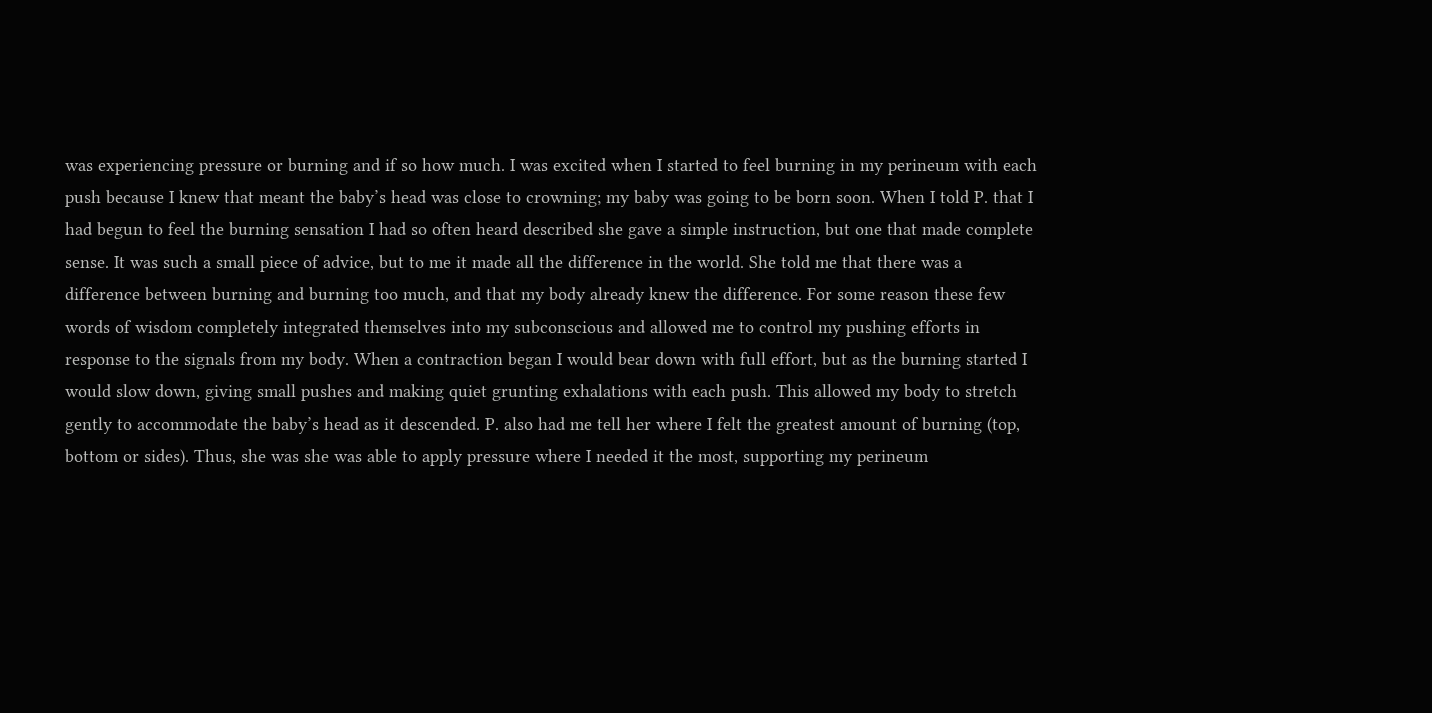was experiencing pressure or burning and if so how much. I was excited when I started to feel burning in my perineum with each push because I knew that meant the baby’s head was close to crowning; my baby was going to be born soon. When I told P. that I had begun to feel the burning sensation I had so often heard described she gave a simple instruction, but one that made complete sense. It was such a small piece of advice, but to me it made all the difference in the world. She told me that there was a difference between burning and burning too much, and that my body already knew the difference. For some reason these few words of wisdom completely integrated themselves into my subconscious and allowed me to control my pushing efforts in response to the signals from my body. When a contraction began I would bear down with full effort, but as the burning started I would slow down, giving small pushes and making quiet grunting exhalations with each push. This allowed my body to stretch gently to accommodate the baby’s head as it descended. P. also had me tell her where I felt the greatest amount of burning (top, bottom or sides). Thus, she was she was able to apply pressure where I needed it the most, supporting my perineum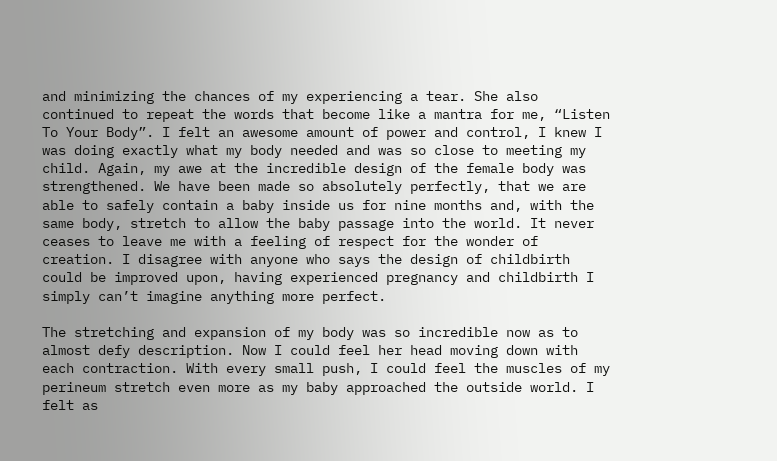and minimizing the chances of my experiencing a tear. She also continued to repeat the words that become like a mantra for me, “Listen To Your Body”. I felt an awesome amount of power and control, I knew I was doing exactly what my body needed and was so close to meeting my child. Again, my awe at the incredible design of the female body was strengthened. We have been made so absolutely perfectly, that we are able to safely contain a baby inside us for nine months and, with the same body, stretch to allow the baby passage into the world. It never ceases to leave me with a feeling of respect for the wonder of creation. I disagree with anyone who says the design of childbirth could be improved upon, having experienced pregnancy and childbirth I simply can’t imagine anything more perfect.

The stretching and expansion of my body was so incredible now as to almost defy description. Now I could feel her head moving down with each contraction. With every small push, I could feel the muscles of my perineum stretch even more as my baby approached the outside world. I felt as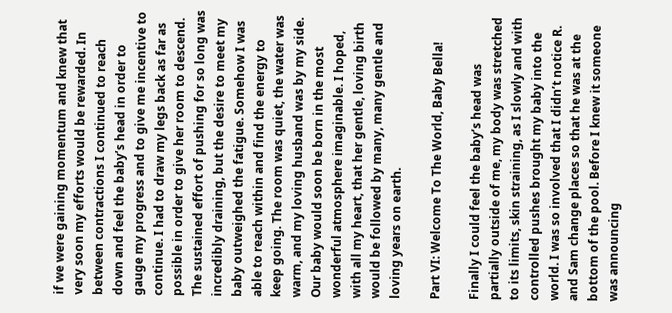if we were gaining momentum and knew that very soon my efforts would be rewarded. In between contractions I continued to reach down and feel the baby’s head in order to gauge my progress and to give me incentive to continue. I had to draw my legs back as far as possible in order to give her room to descend. The sustained effort of pushing for so long was incredibly draining, but the desire to meet my baby outweighed the fatigue. Somehow I was able to reach within and find the energy to keep going. The room was quiet, the water was warm, and my loving husband was by my side. Our baby would soon be born in the most wonderful atmosphere imaginable. I hoped, with all my heart, that her gentle, loving birth would be followed by many, many gentle and loving years on earth.

Part VI: Welcome To The World, Baby Bella!

Finally I could feel the baby’s head was partially outside of me, my body was stretched to its limits, skin straining, as I slowly and with controlled pushes brought my baby into the world. I was so involved that I didn’t notice R. and Sam change places so that he was at the bottom of the pool. Before I knew it someone was announcing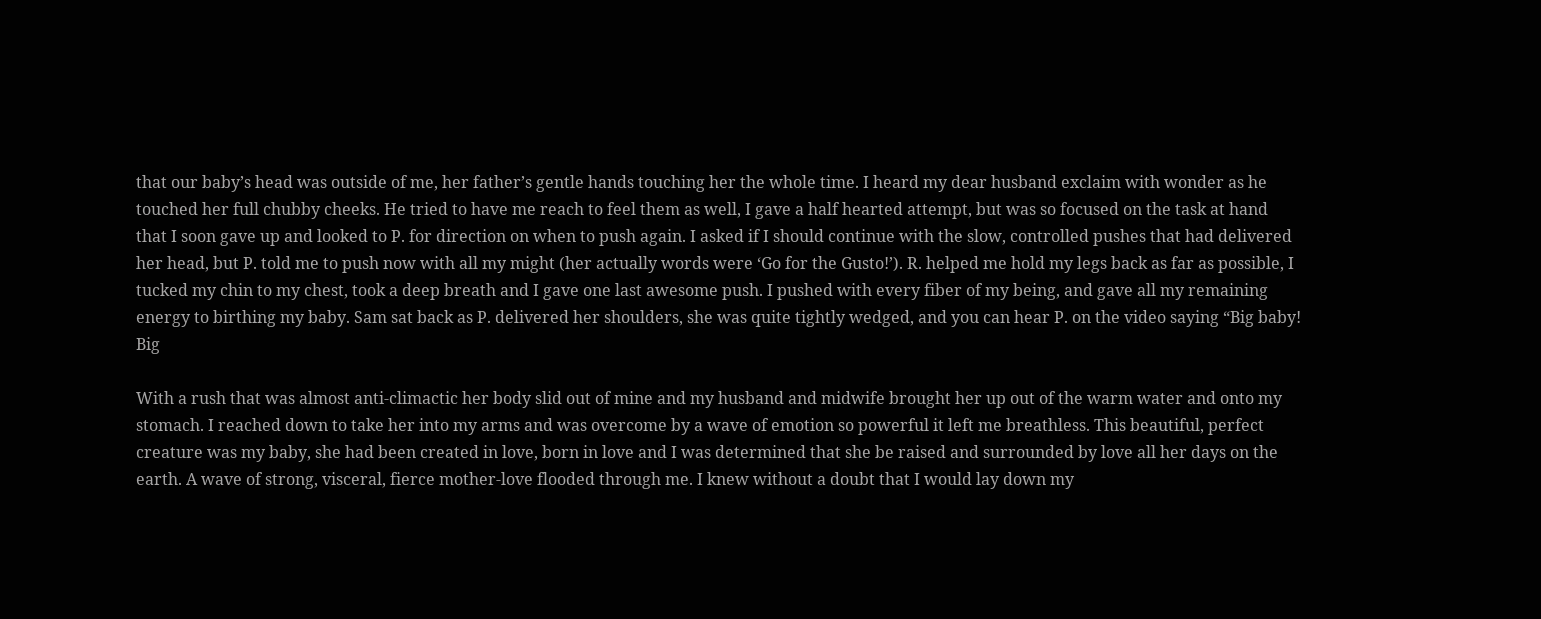that our baby’s head was outside of me, her father’s gentle hands touching her the whole time. I heard my dear husband exclaim with wonder as he touched her full chubby cheeks. He tried to have me reach to feel them as well, I gave a half hearted attempt, but was so focused on the task at hand that I soon gave up and looked to P. for direction on when to push again. I asked if I should continue with the slow, controlled pushes that had delivered her head, but P. told me to push now with all my might (her actually words were ‘Go for the Gusto!’). R. helped me hold my legs back as far as possible, I tucked my chin to my chest, took a deep breath and I gave one last awesome push. I pushed with every fiber of my being, and gave all my remaining energy to birthing my baby. Sam sat back as P. delivered her shoulders, she was quite tightly wedged, and you can hear P. on the video saying “Big baby! Big

With a rush that was almost anti-climactic her body slid out of mine and my husband and midwife brought her up out of the warm water and onto my stomach. I reached down to take her into my arms and was overcome by a wave of emotion so powerful it left me breathless. This beautiful, perfect creature was my baby, she had been created in love, born in love and I was determined that she be raised and surrounded by love all her days on the earth. A wave of strong, visceral, fierce mother-love flooded through me. I knew without a doubt that I would lay down my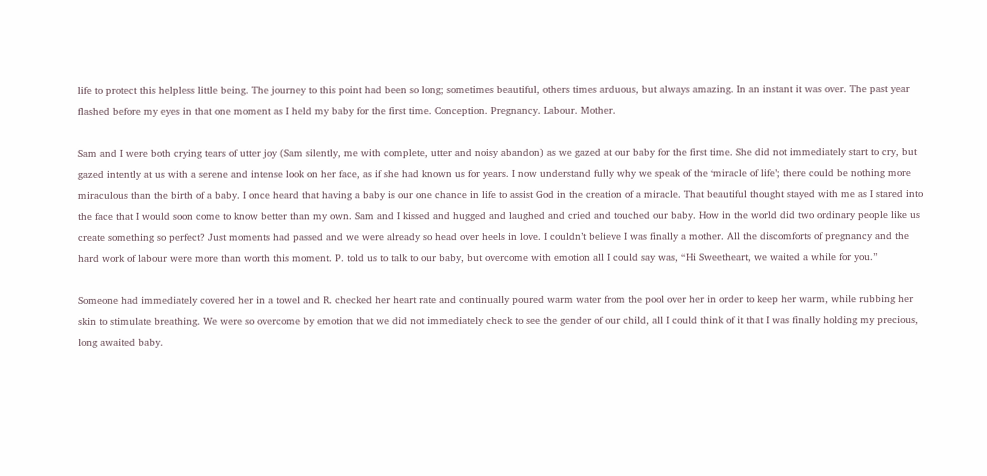life to protect this helpless little being. The journey to this point had been so long; sometimes beautiful, others times arduous, but always amazing. In an instant it was over. The past year flashed before my eyes in that one moment as I held my baby for the first time. Conception. Pregnancy. Labour. Mother.

Sam and I were both crying tears of utter joy (Sam silently, me with complete, utter and noisy abandon) as we gazed at our baby for the first time. She did not immediately start to cry, but gazed intently at us with a serene and intense look on her face, as if she had known us for years. I now understand fully why we speak of the ‘miracle of life’; there could be nothing more miraculous than the birth of a baby. I once heard that having a baby is our one chance in life to assist God in the creation of a miracle. That beautiful thought stayed with me as I stared into the face that I would soon come to know better than my own. Sam and I kissed and hugged and laughed and cried and touched our baby. How in the world did two ordinary people like us create something so perfect? Just moments had passed and we were already so head over heels in love. I couldn’t believe I was finally a mother. All the discomforts of pregnancy and the hard work of labour were more than worth this moment. P. told us to talk to our baby, but overcome with emotion all I could say was, “Hi Sweetheart, we waited a while for you.”

Someone had immediately covered her in a towel and R. checked her heart rate and continually poured warm water from the pool over her in order to keep her warm, while rubbing her skin to stimulate breathing. We were so overcome by emotion that we did not immediately check to see the gender of our child, all I could think of it that I was finally holding my precious, long awaited baby.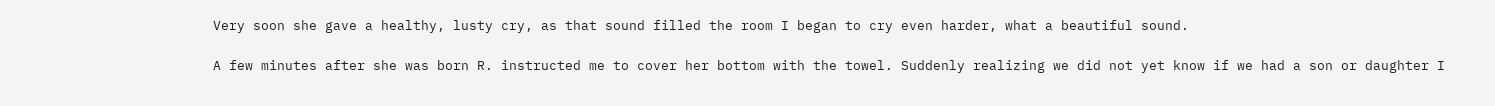Very soon she gave a healthy, lusty cry, as that sound filled the room I began to cry even harder, what a beautiful sound.

A few minutes after she was born R. instructed me to cover her bottom with the towel. Suddenly realizing we did not yet know if we had a son or daughter I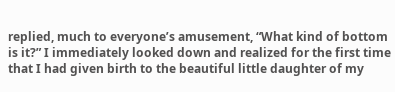replied, much to everyone’s amusement, “What kind of bottom is it?” I immediately looked down and realized for the first time that I had given birth to the beautiful little daughter of my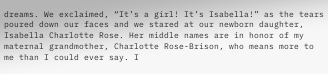dreams. We exclaimed, “It’s a girl! It’s Isabella!” as the tears poured down our faces and we stared at our newborn daughter, Isabella Charlotte Rose. Her middle names are in honor of my maternal grandmother, Charlotte Rose-Brison, who means more to me than I could ever say. I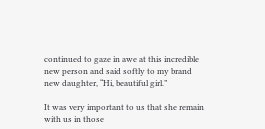continued to gaze in awe at this incredible new person and said softly to my brand new daughter, “Hi, beautiful girl.”

It was very important to us that she remain with us in those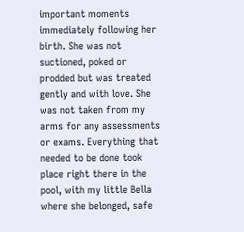important moments immediately following her birth. She was not suctioned, poked or prodded but was treated gently and with love. She was not taken from my arms for any assessments or exams. Everything that needed to be done took place right there in the pool, with my little Bella where she belonged, safe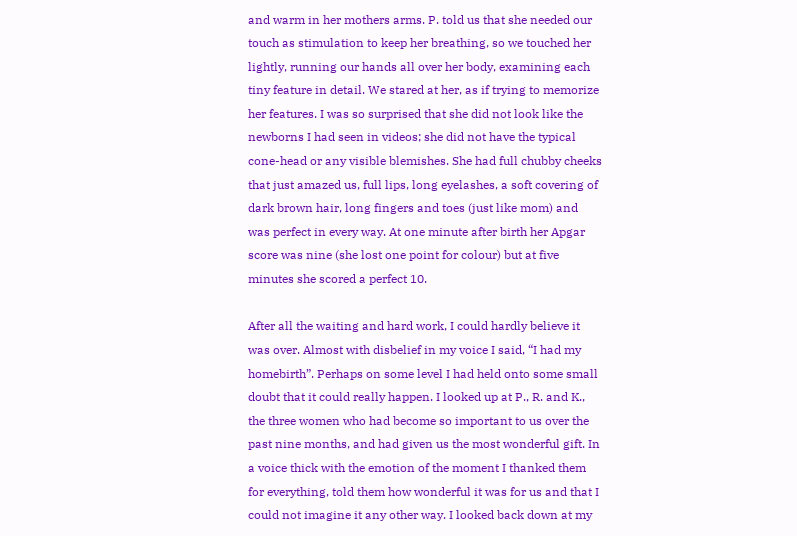and warm in her mothers arms. P. told us that she needed our touch as stimulation to keep her breathing, so we touched her lightly, running our hands all over her body, examining each tiny feature in detail. We stared at her, as if trying to memorize her features. I was so surprised that she did not look like the newborns I had seen in videos; she did not have the typical cone-head or any visible blemishes. She had full chubby cheeks that just amazed us, full lips, long eyelashes, a soft covering of dark brown hair, long fingers and toes (just like mom) and was perfect in every way. At one minute after birth her Apgar score was nine (she lost one point for colour) but at five minutes she scored a perfect 10.

After all the waiting and hard work, I could hardly believe it was over. Almost with disbelief in my voice I said, “I had my homebirth”. Perhaps on some level I had held onto some small doubt that it could really happen. I looked up at P., R. and K., the three women who had become so important to us over the past nine months, and had given us the most wonderful gift. In a voice thick with the emotion of the moment I thanked them for everything, told them how wonderful it was for us and that I could not imagine it any other way. I looked back down at my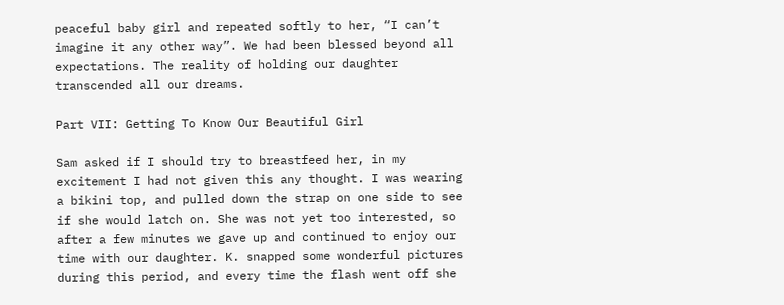peaceful baby girl and repeated softly to her, “I can’t imagine it any other way”. We had been blessed beyond all expectations. The reality of holding our daughter transcended all our dreams.

Part VII: Getting To Know Our Beautiful Girl

Sam asked if I should try to breastfeed her, in my excitement I had not given this any thought. I was wearing a bikini top, and pulled down the strap on one side to see if she would latch on. She was not yet too interested, so after a few minutes we gave up and continued to enjoy our time with our daughter. K. snapped some wonderful pictures during this period, and every time the flash went off she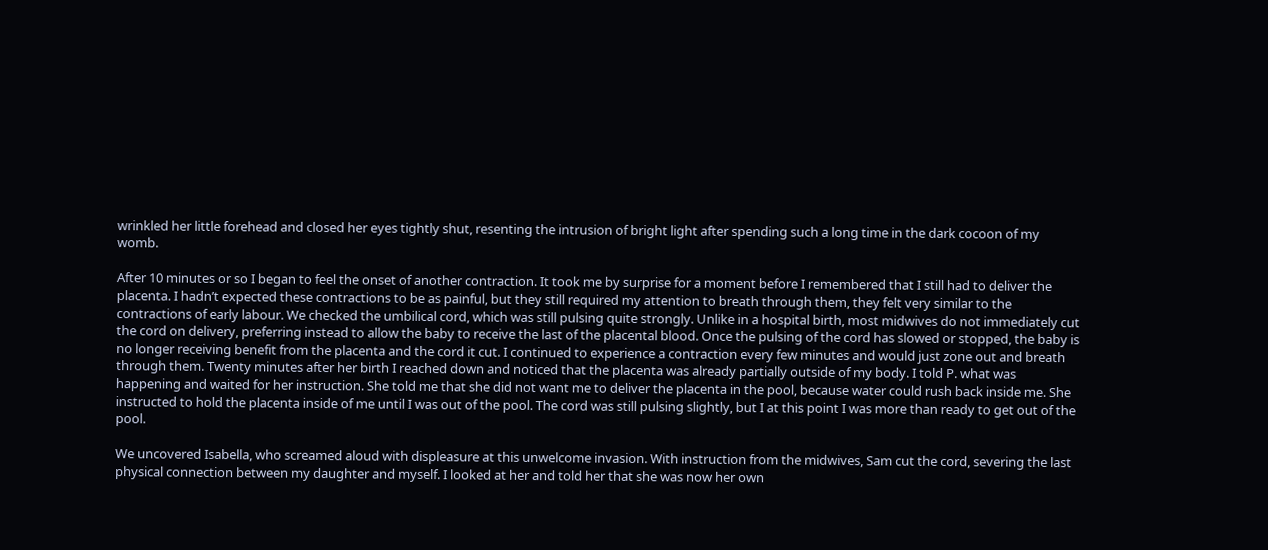wrinkled her little forehead and closed her eyes tightly shut, resenting the intrusion of bright light after spending such a long time in the dark cocoon of my womb.

After 10 minutes or so I began to feel the onset of another contraction. It took me by surprise for a moment before I remembered that I still had to deliver the placenta. I hadn’t expected these contractions to be as painful, but they still required my attention to breath through them, they felt very similar to the contractions of early labour. We checked the umbilical cord, which was still pulsing quite strongly. Unlike in a hospital birth, most midwives do not immediately cut the cord on delivery, preferring instead to allow the baby to receive the last of the placental blood. Once the pulsing of the cord has slowed or stopped, the baby is no longer receiving benefit from the placenta and the cord it cut. I continued to experience a contraction every few minutes and would just zone out and breath through them. Twenty minutes after her birth I reached down and noticed that the placenta was already partially outside of my body. I told P. what was happening and waited for her instruction. She told me that she did not want me to deliver the placenta in the pool, because water could rush back inside me. She instructed to hold the placenta inside of me until I was out of the pool. The cord was still pulsing slightly, but I at this point I was more than ready to get out of the pool.

We uncovered Isabella, who screamed aloud with displeasure at this unwelcome invasion. With instruction from the midwives, Sam cut the cord, severing the last physical connection between my daughter and myself. I looked at her and told her that she was now her own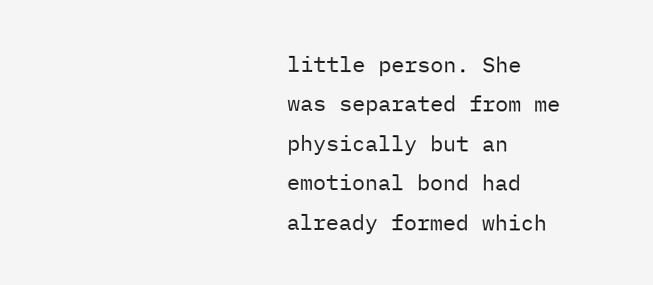little person. She was separated from me physically but an emotional bond had already formed which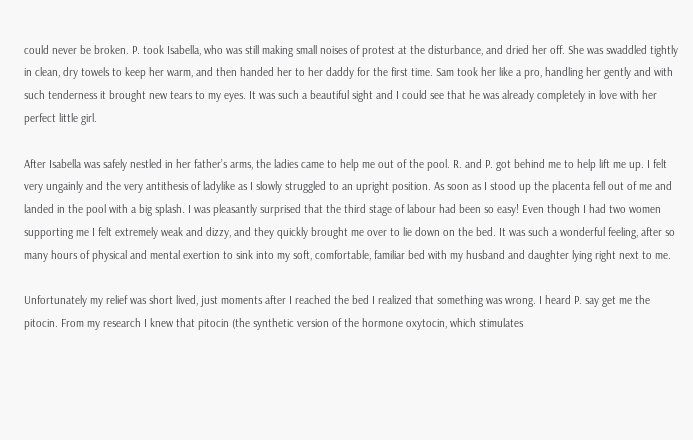could never be broken. P. took Isabella, who was still making small noises of protest at the disturbance, and dried her off. She was swaddled tightly in clean, dry towels to keep her warm, and then handed her to her daddy for the first time. Sam took her like a pro, handling her gently and with such tenderness it brought new tears to my eyes. It was such a beautiful sight and I could see that he was already completely in love with her perfect little girl.

After Isabella was safely nestled in her father’s arms, the ladies came to help me out of the pool. R. and P. got behind me to help lift me up. I felt very ungainly and the very antithesis of ladylike as I slowly struggled to an upright position. As soon as I stood up the placenta fell out of me and landed in the pool with a big splash. I was pleasantly surprised that the third stage of labour had been so easy! Even though I had two women supporting me I felt extremely weak and dizzy, and they quickly brought me over to lie down on the bed. It was such a wonderful feeling, after so many hours of physical and mental exertion to sink into my soft, comfortable, familiar bed with my husband and daughter lying right next to me.

Unfortunately my relief was short lived, just moments after I reached the bed I realized that something was wrong. I heard P. say get me the pitocin. From my research I knew that pitocin (the synthetic version of the hormone oxytocin, which stimulates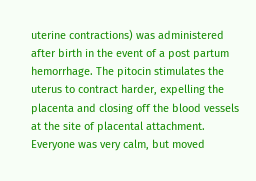uterine contractions) was administered after birth in the event of a post partum hemorrhage. The pitocin stimulates the uterus to contract harder, expelling the placenta and closing off the blood vessels at the site of placental attachment. Everyone was very calm, but moved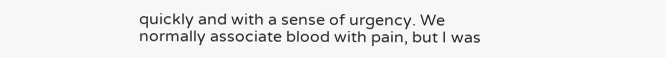quickly and with a sense of urgency. We normally associate blood with pain, but I was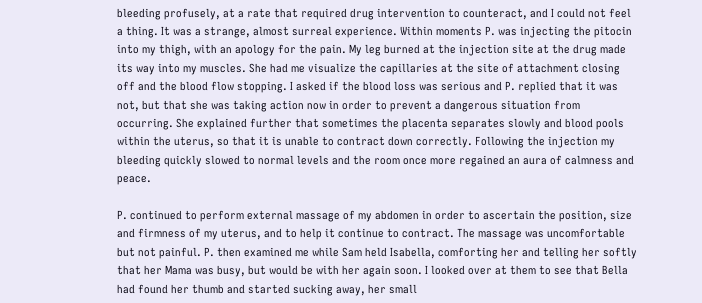bleeding profusely, at a rate that required drug intervention to counteract, and I could not feel a thing. It was a strange, almost surreal experience. Within moments P. was injecting the pitocin into my thigh, with an apology for the pain. My leg burned at the injection site at the drug made its way into my muscles. She had me visualize the capillaries at the site of attachment closing off and the blood flow stopping. I asked if the blood loss was serious and P. replied that it was not, but that she was taking action now in order to prevent a dangerous situation from occurring. She explained further that sometimes the placenta separates slowly and blood pools within the uterus, so that it is unable to contract down correctly. Following the injection my bleeding quickly slowed to normal levels and the room once more regained an aura of calmness and peace.

P. continued to perform external massage of my abdomen in order to ascertain the position, size and firmness of my uterus, and to help it continue to contract. The massage was uncomfortable but not painful. P. then examined me while Sam held Isabella, comforting her and telling her softly that her Mama was busy, but would be with her again soon. I looked over at them to see that Bella had found her thumb and started sucking away, her small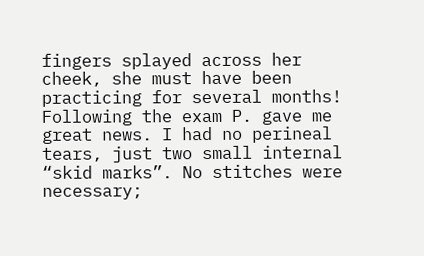fingers splayed across her cheek, she must have been practicing for several months! Following the exam P. gave me great news. I had no perineal tears, just two small internal “skid marks”. No stitches were necessary;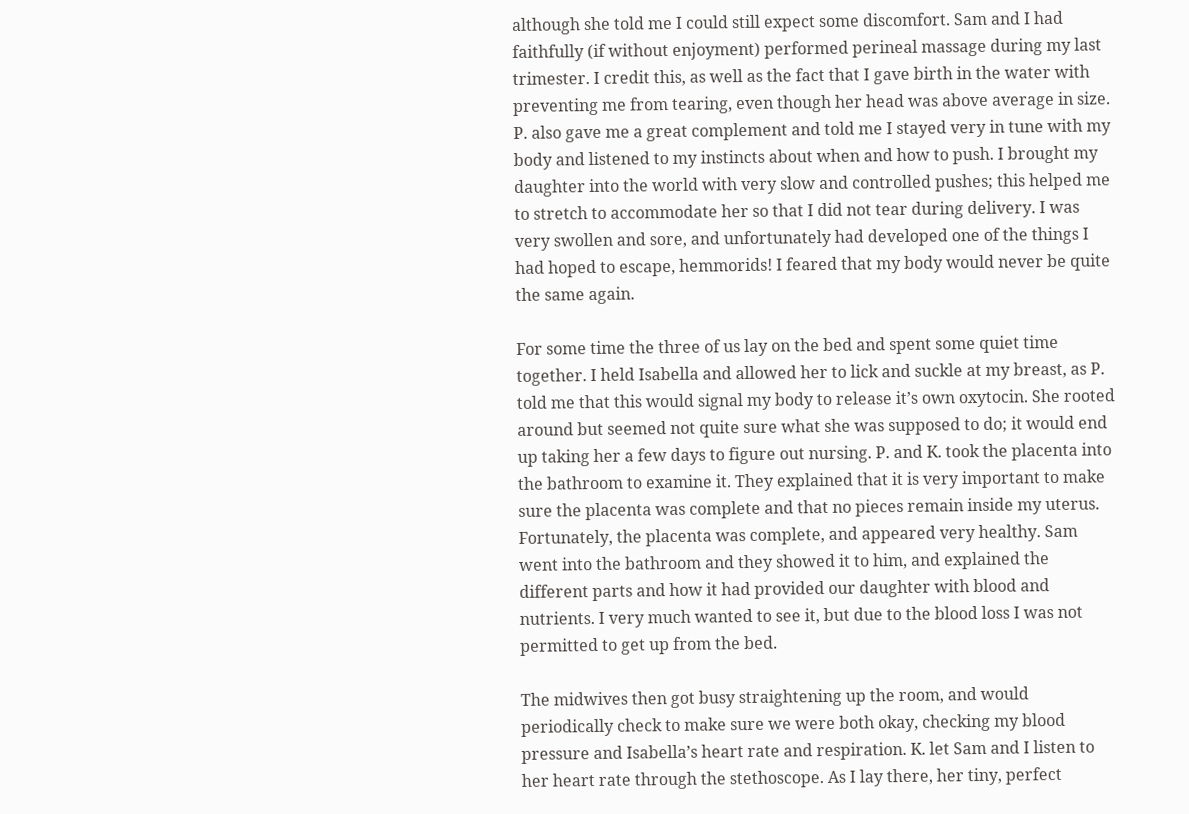although she told me I could still expect some discomfort. Sam and I had faithfully (if without enjoyment) performed perineal massage during my last trimester. I credit this, as well as the fact that I gave birth in the water with preventing me from tearing, even though her head was above average in size. P. also gave me a great complement and told me I stayed very in tune with my body and listened to my instincts about when and how to push. I brought my daughter into the world with very slow and controlled pushes; this helped me to stretch to accommodate her so that I did not tear during delivery. I was very swollen and sore, and unfortunately had developed one of the things I had hoped to escape, hemmorids! I feared that my body would never be quite the same again.

For some time the three of us lay on the bed and spent some quiet time together. I held Isabella and allowed her to lick and suckle at my breast, as P. told me that this would signal my body to release it’s own oxytocin. She rooted around but seemed not quite sure what she was supposed to do; it would end up taking her a few days to figure out nursing. P. and K. took the placenta into the bathroom to examine it. They explained that it is very important to make sure the placenta was complete and that no pieces remain inside my uterus. Fortunately, the placenta was complete, and appeared very healthy. Sam went into the bathroom and they showed it to him, and explained the different parts and how it had provided our daughter with blood and nutrients. I very much wanted to see it, but due to the blood loss I was not permitted to get up from the bed.

The midwives then got busy straightening up the room, and would periodically check to make sure we were both okay, checking my blood pressure and Isabella’s heart rate and respiration. K. let Sam and I listen to her heart rate through the stethoscope. As I lay there, her tiny, perfect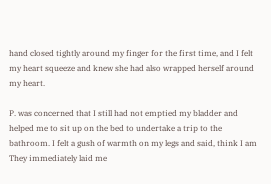hand closed tightly around my finger for the first time, and I felt my heart squeeze and knew she had also wrapped herself around my heart.

P. was concerned that I still had not emptied my bladder and helped me to sit up on the bed to undertake a trip to the bathroom. I felt a gush of warmth on my legs and said, think I am They immediately laid me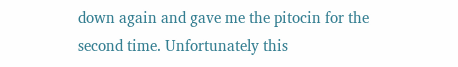down again and gave me the pitocin for the second time. Unfortunately this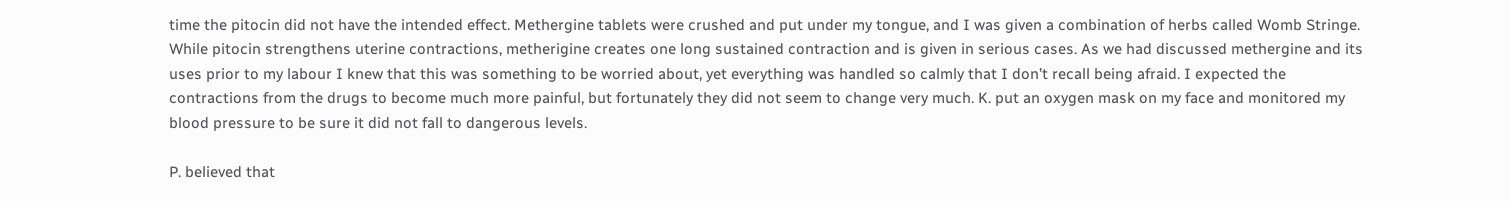time the pitocin did not have the intended effect. Methergine tablets were crushed and put under my tongue, and I was given a combination of herbs called Womb Stringe. While pitocin strengthens uterine contractions, metherigine creates one long sustained contraction and is given in serious cases. As we had discussed methergine and its uses prior to my labour I knew that this was something to be worried about, yet everything was handled so calmly that I don’t recall being afraid. I expected the contractions from the drugs to become much more painful, but fortunately they did not seem to change very much. K. put an oxygen mask on my face and monitored my blood pressure to be sure it did not fall to dangerous levels.

P. believed that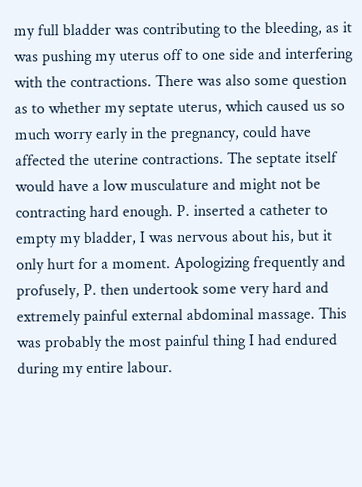my full bladder was contributing to the bleeding, as it was pushing my uterus off to one side and interfering with the contractions. There was also some question as to whether my septate uterus, which caused us so much worry early in the pregnancy, could have affected the uterine contractions. The septate itself would have a low musculature and might not be contracting hard enough. P. inserted a catheter to empty my bladder, I was nervous about his, but it only hurt for a moment. Apologizing frequently and profusely, P. then undertook some very hard and extremely painful external abdominal massage. This was probably the most painful thing I had endured during my entire labour.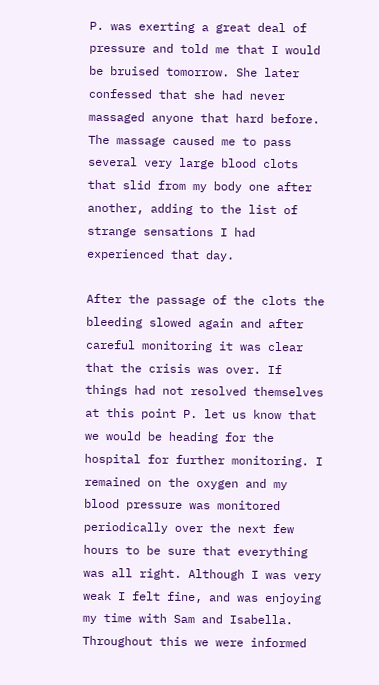P. was exerting a great deal of pressure and told me that I would be bruised tomorrow. She later confessed that she had never massaged anyone that hard before. The massage caused me to pass several very large blood clots that slid from my body one after another, adding to the list of strange sensations I had experienced that day.

After the passage of the clots the bleeding slowed again and after careful monitoring it was clear that the crisis was over. If things had not resolved themselves at this point P. let us know that we would be heading for the hospital for further monitoring. I remained on the oxygen and my blood pressure was monitored periodically over the next few hours to be sure that everything was all right. Although I was very weak I felt fine, and was enjoying my time with Sam and Isabella. Throughout this we were informed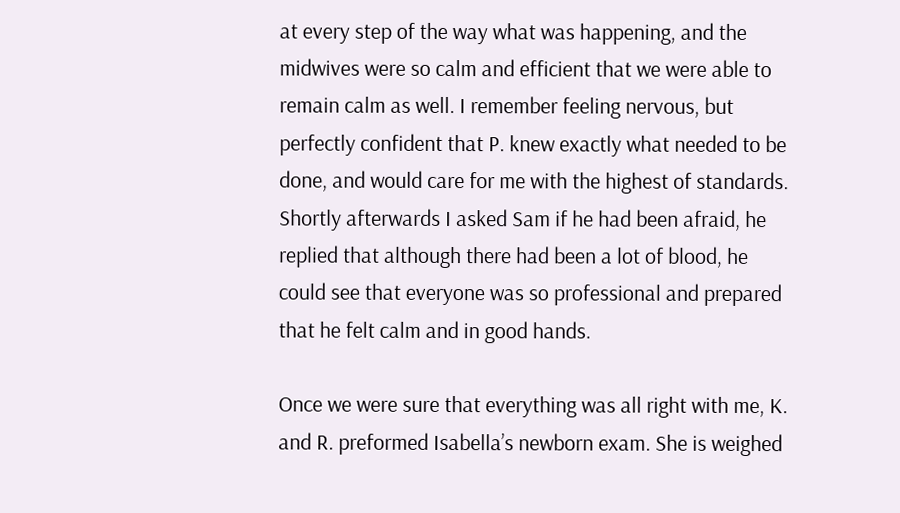at every step of the way what was happening, and the midwives were so calm and efficient that we were able to remain calm as well. I remember feeling nervous, but perfectly confident that P. knew exactly what needed to be done, and would care for me with the highest of standards. Shortly afterwards I asked Sam if he had been afraid, he replied that although there had been a lot of blood, he could see that everyone was so professional and prepared that he felt calm and in good hands.

Once we were sure that everything was all right with me, K. and R. preformed Isabella’s newborn exam. She is weighed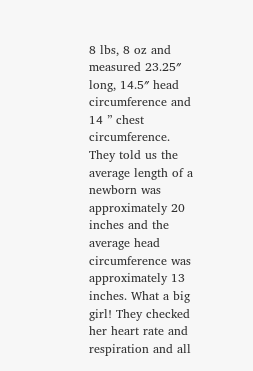8 lbs, 8 oz and measured 23.25″ long, 14.5″ head circumference and 14 ” chest circumference. They told us the average length of a newborn was approximately 20 inches and the average head circumference was approximately 13 inches. What a big girl! They checked her heart rate and respiration and all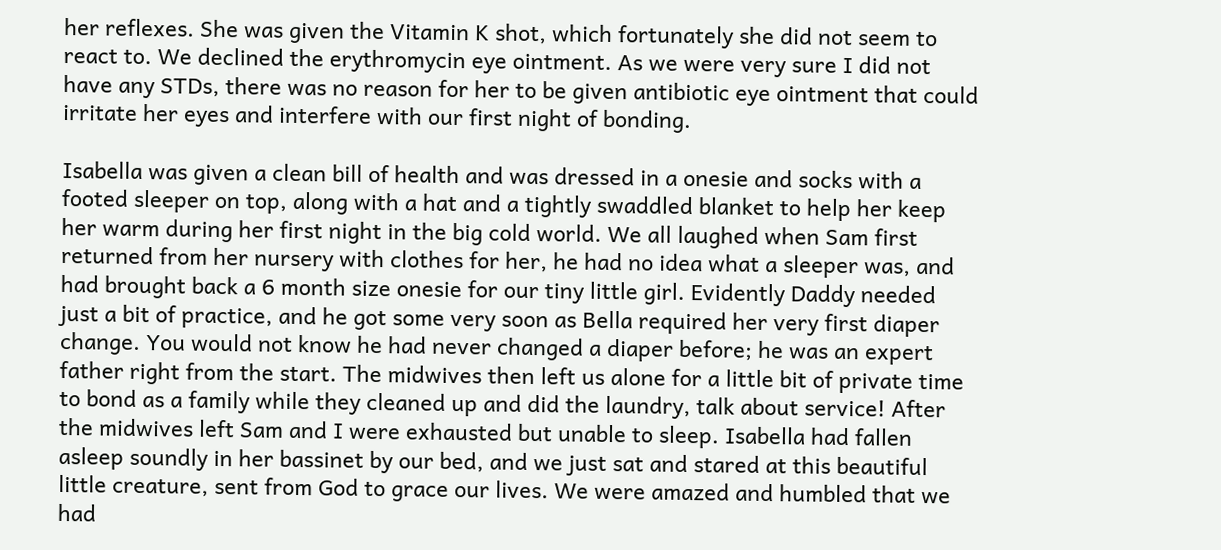her reflexes. She was given the Vitamin K shot, which fortunately she did not seem to react to. We declined the erythromycin eye ointment. As we were very sure I did not have any STDs, there was no reason for her to be given antibiotic eye ointment that could irritate her eyes and interfere with our first night of bonding.

Isabella was given a clean bill of health and was dressed in a onesie and socks with a footed sleeper on top, along with a hat and a tightly swaddled blanket to help her keep her warm during her first night in the big cold world. We all laughed when Sam first returned from her nursery with clothes for her, he had no idea what a sleeper was, and had brought back a 6 month size onesie for our tiny little girl. Evidently Daddy needed just a bit of practice, and he got some very soon as Bella required her very first diaper change. You would not know he had never changed a diaper before; he was an expert father right from the start. The midwives then left us alone for a little bit of private time to bond as a family while they cleaned up and did the laundry, talk about service! After the midwives left Sam and I were exhausted but unable to sleep. Isabella had fallen asleep soundly in her bassinet by our bed, and we just sat and stared at this beautiful little creature, sent from God to grace our lives. We were amazed and humbled that we had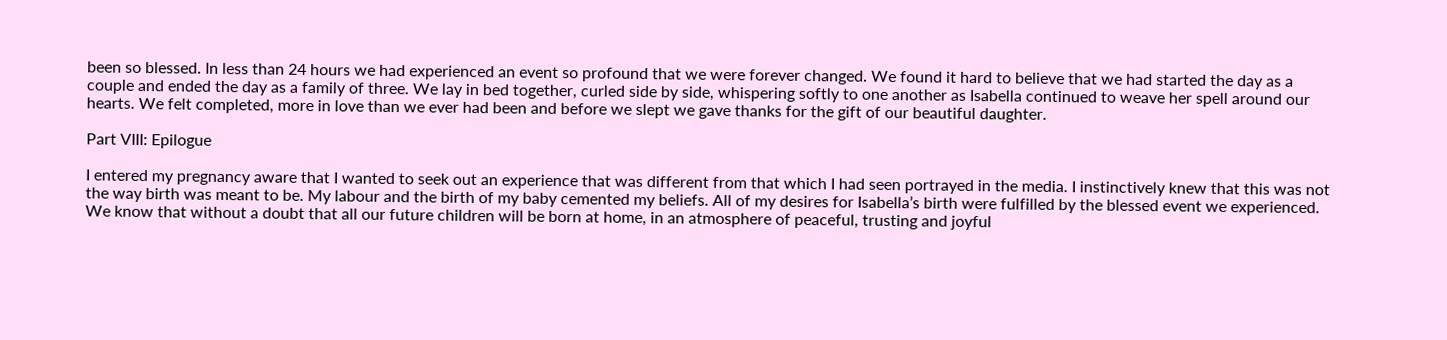been so blessed. In less than 24 hours we had experienced an event so profound that we were forever changed. We found it hard to believe that we had started the day as a couple and ended the day as a family of three. We lay in bed together, curled side by side, whispering softly to one another as Isabella continued to weave her spell around our hearts. We felt completed, more in love than we ever had been and before we slept we gave thanks for the gift of our beautiful daughter.

Part VIII: Epilogue

I entered my pregnancy aware that I wanted to seek out an experience that was different from that which I had seen portrayed in the media. I instinctively knew that this was not the way birth was meant to be. My labour and the birth of my baby cemented my beliefs. All of my desires for Isabella’s birth were fulfilled by the blessed event we experienced. We know that without a doubt that all our future children will be born at home, in an atmosphere of peaceful, trusting and joyful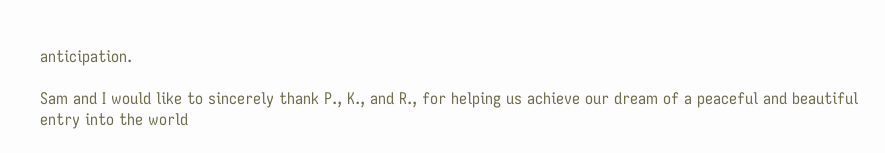anticipation.

Sam and I would like to sincerely thank P., K., and R., for helping us achieve our dream of a peaceful and beautiful entry into the world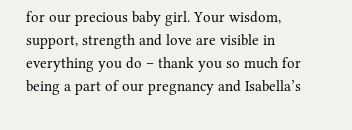for our precious baby girl. Your wisdom, support, strength and love are visible in everything you do – thank you so much for being a part of our pregnancy and Isabella’s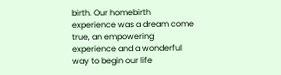birth. Our homebirth experience was a dream come true, an empowering experience and a wonderful way to begin our life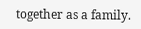together as a family.